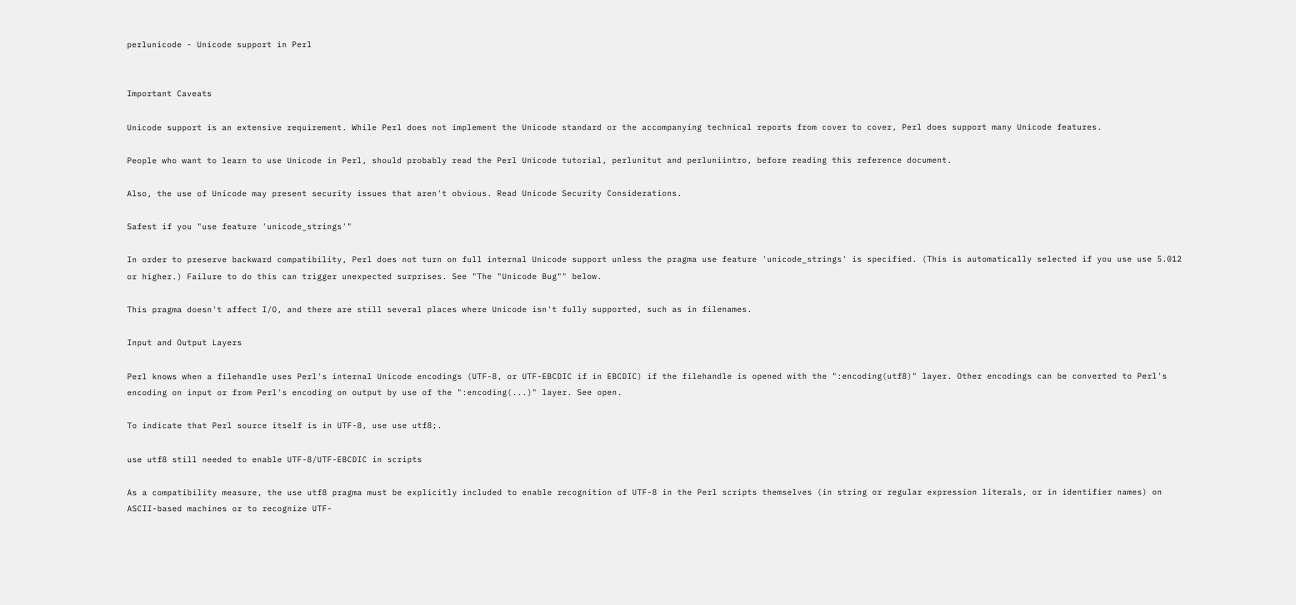perlunicode - Unicode support in Perl


Important Caveats

Unicode support is an extensive requirement. While Perl does not implement the Unicode standard or the accompanying technical reports from cover to cover, Perl does support many Unicode features.

People who want to learn to use Unicode in Perl, should probably read the Perl Unicode tutorial, perlunitut and perluniintro, before reading this reference document.

Also, the use of Unicode may present security issues that aren't obvious. Read Unicode Security Considerations.

Safest if you "use feature 'unicode_strings'"

In order to preserve backward compatibility, Perl does not turn on full internal Unicode support unless the pragma use feature 'unicode_strings' is specified. (This is automatically selected if you use use 5.012 or higher.) Failure to do this can trigger unexpected surprises. See "The "Unicode Bug"" below.

This pragma doesn't affect I/O, and there are still several places where Unicode isn't fully supported, such as in filenames.

Input and Output Layers

Perl knows when a filehandle uses Perl's internal Unicode encodings (UTF-8, or UTF-EBCDIC if in EBCDIC) if the filehandle is opened with the ":encoding(utf8)" layer. Other encodings can be converted to Perl's encoding on input or from Perl's encoding on output by use of the ":encoding(...)" layer. See open.

To indicate that Perl source itself is in UTF-8, use use utf8;.

use utf8 still needed to enable UTF-8/UTF-EBCDIC in scripts

As a compatibility measure, the use utf8 pragma must be explicitly included to enable recognition of UTF-8 in the Perl scripts themselves (in string or regular expression literals, or in identifier names) on ASCII-based machines or to recognize UTF-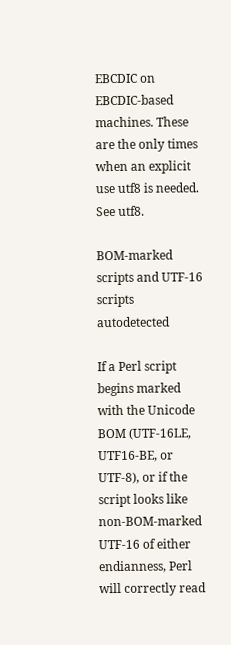EBCDIC on EBCDIC-based machines. These are the only times when an explicit use utf8 is needed. See utf8.

BOM-marked scripts and UTF-16 scripts autodetected

If a Perl script begins marked with the Unicode BOM (UTF-16LE, UTF16-BE, or UTF-8), or if the script looks like non-BOM-marked UTF-16 of either endianness, Perl will correctly read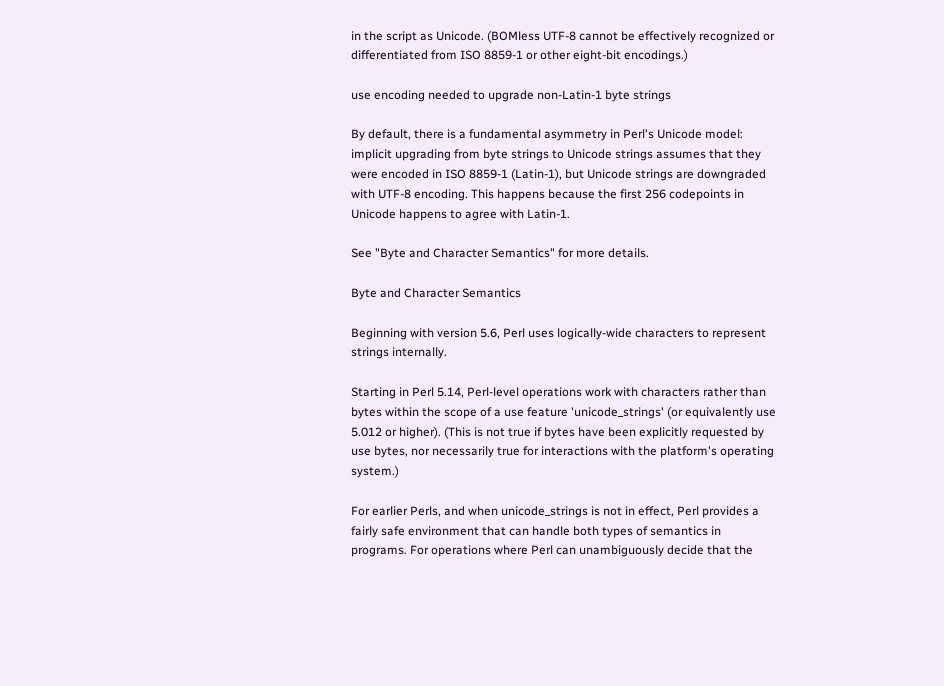in the script as Unicode. (BOMless UTF-8 cannot be effectively recognized or differentiated from ISO 8859-1 or other eight-bit encodings.)

use encoding needed to upgrade non-Latin-1 byte strings

By default, there is a fundamental asymmetry in Perl's Unicode model: implicit upgrading from byte strings to Unicode strings assumes that they were encoded in ISO 8859-1 (Latin-1), but Unicode strings are downgraded with UTF-8 encoding. This happens because the first 256 codepoints in Unicode happens to agree with Latin-1.

See "Byte and Character Semantics" for more details.

Byte and Character Semantics

Beginning with version 5.6, Perl uses logically-wide characters to represent strings internally.

Starting in Perl 5.14, Perl-level operations work with characters rather than bytes within the scope of a use feature 'unicode_strings' (or equivalently use 5.012 or higher). (This is not true if bytes have been explicitly requested by use bytes, nor necessarily true for interactions with the platform's operating system.)

For earlier Perls, and when unicode_strings is not in effect, Perl provides a fairly safe environment that can handle both types of semantics in programs. For operations where Perl can unambiguously decide that the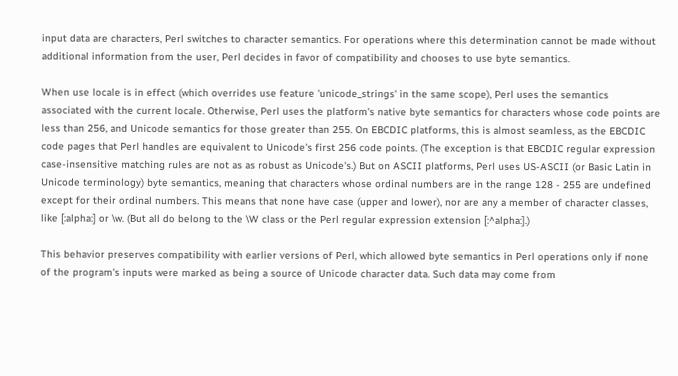input data are characters, Perl switches to character semantics. For operations where this determination cannot be made without additional information from the user, Perl decides in favor of compatibility and chooses to use byte semantics.

When use locale is in effect (which overrides use feature 'unicode_strings' in the same scope), Perl uses the semantics associated with the current locale. Otherwise, Perl uses the platform's native byte semantics for characters whose code points are less than 256, and Unicode semantics for those greater than 255. On EBCDIC platforms, this is almost seamless, as the EBCDIC code pages that Perl handles are equivalent to Unicode's first 256 code points. (The exception is that EBCDIC regular expression case-insensitive matching rules are not as as robust as Unicode's.) But on ASCII platforms, Perl uses US-ASCII (or Basic Latin in Unicode terminology) byte semantics, meaning that characters whose ordinal numbers are in the range 128 - 255 are undefined except for their ordinal numbers. This means that none have case (upper and lower), nor are any a member of character classes, like [:alpha:] or \w. (But all do belong to the \W class or the Perl regular expression extension [:^alpha:].)

This behavior preserves compatibility with earlier versions of Perl, which allowed byte semantics in Perl operations only if none of the program's inputs were marked as being a source of Unicode character data. Such data may come from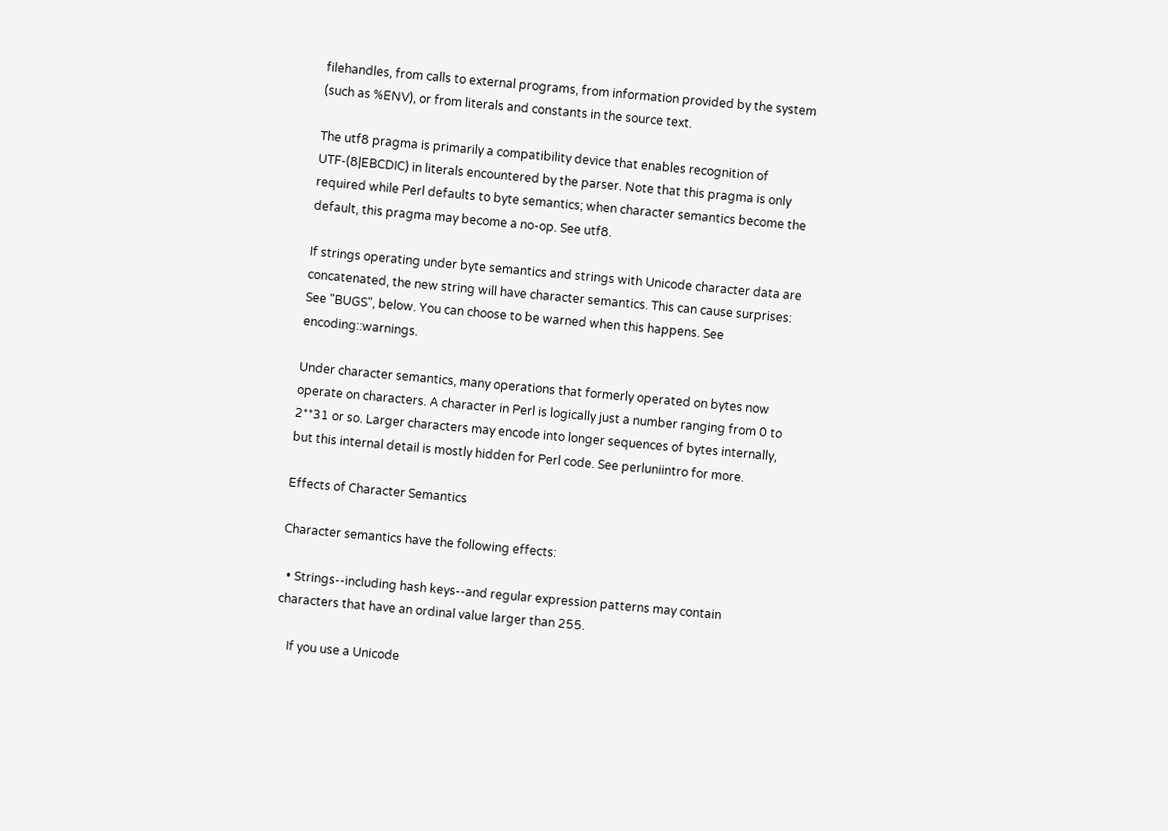filehandles, from calls to external programs, from information provided by the system (such as %ENV), or from literals and constants in the source text.

The utf8 pragma is primarily a compatibility device that enables recognition of UTF-(8|EBCDIC) in literals encountered by the parser. Note that this pragma is only required while Perl defaults to byte semantics; when character semantics become the default, this pragma may become a no-op. See utf8.

If strings operating under byte semantics and strings with Unicode character data are concatenated, the new string will have character semantics. This can cause surprises: See "BUGS", below. You can choose to be warned when this happens. See encoding::warnings.

Under character semantics, many operations that formerly operated on bytes now operate on characters. A character in Perl is logically just a number ranging from 0 to 2**31 or so. Larger characters may encode into longer sequences of bytes internally, but this internal detail is mostly hidden for Perl code. See perluniintro for more.

Effects of Character Semantics

Character semantics have the following effects:

  • Strings--including hash keys--and regular expression patterns may contain characters that have an ordinal value larger than 255.

    If you use a Unicode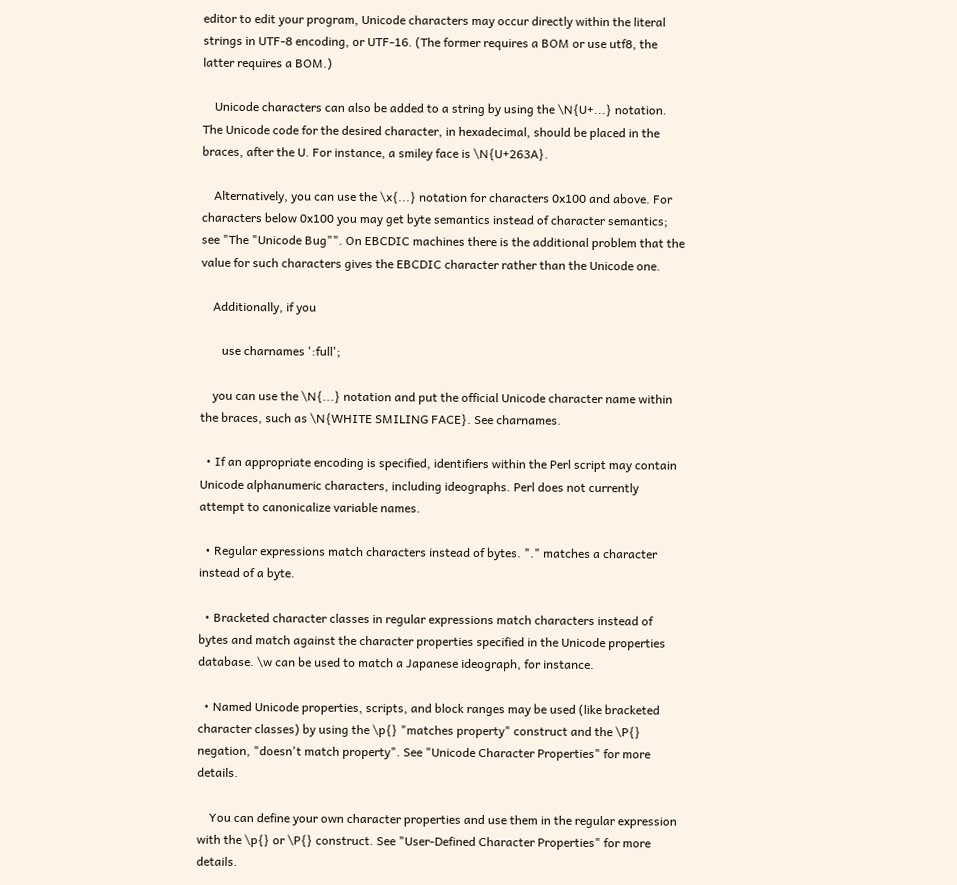editor to edit your program, Unicode characters may occur directly within the literal strings in UTF-8 encoding, or UTF-16. (The former requires a BOM or use utf8, the latter requires a BOM.)

    Unicode characters can also be added to a string by using the \N{U+...} notation. The Unicode code for the desired character, in hexadecimal, should be placed in the braces, after the U. For instance, a smiley face is \N{U+263A}.

    Alternatively, you can use the \x{...} notation for characters 0x100 and above. For characters below 0x100 you may get byte semantics instead of character semantics; see "The "Unicode Bug"". On EBCDIC machines there is the additional problem that the value for such characters gives the EBCDIC character rather than the Unicode one.

    Additionally, if you

       use charnames ':full';

    you can use the \N{...} notation and put the official Unicode character name within the braces, such as \N{WHITE SMILING FACE}. See charnames.

  • If an appropriate encoding is specified, identifiers within the Perl script may contain Unicode alphanumeric characters, including ideographs. Perl does not currently attempt to canonicalize variable names.

  • Regular expressions match characters instead of bytes. "." matches a character instead of a byte.

  • Bracketed character classes in regular expressions match characters instead of bytes and match against the character properties specified in the Unicode properties database. \w can be used to match a Japanese ideograph, for instance.

  • Named Unicode properties, scripts, and block ranges may be used (like bracketed character classes) by using the \p{} "matches property" construct and the \P{} negation, "doesn't match property". See "Unicode Character Properties" for more details.

    You can define your own character properties and use them in the regular expression with the \p{} or \P{} construct. See "User-Defined Character Properties" for more details.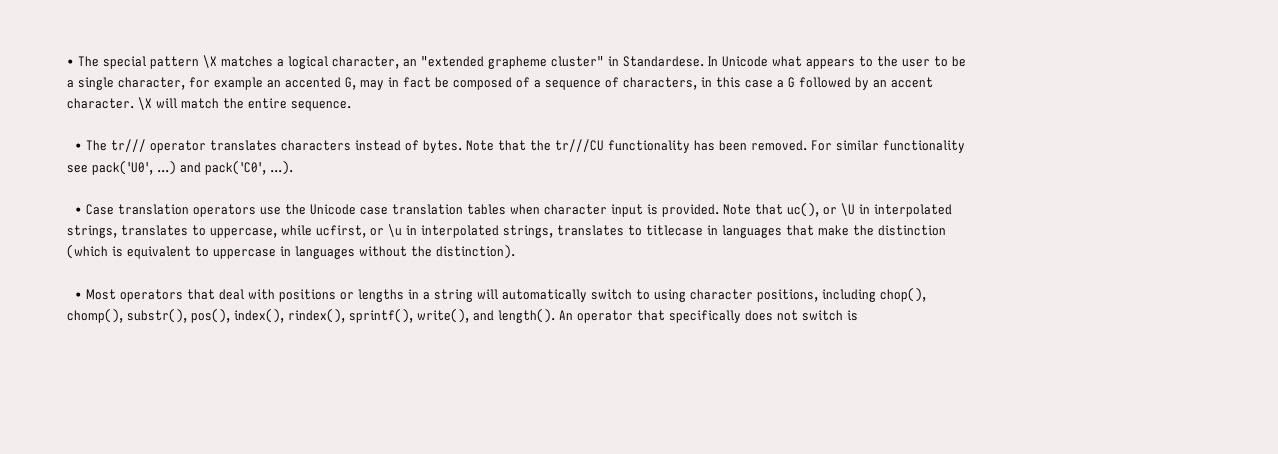• The special pattern \X matches a logical character, an "extended grapheme cluster" in Standardese. In Unicode what appears to the user to be a single character, for example an accented G, may in fact be composed of a sequence of characters, in this case a G followed by an accent character. \X will match the entire sequence.

  • The tr/// operator translates characters instead of bytes. Note that the tr///CU functionality has been removed. For similar functionality see pack('U0', ...) and pack('C0', ...).

  • Case translation operators use the Unicode case translation tables when character input is provided. Note that uc(), or \U in interpolated strings, translates to uppercase, while ucfirst, or \u in interpolated strings, translates to titlecase in languages that make the distinction (which is equivalent to uppercase in languages without the distinction).

  • Most operators that deal with positions or lengths in a string will automatically switch to using character positions, including chop(), chomp(), substr(), pos(), index(), rindex(), sprintf(), write(), and length(). An operator that specifically does not switch is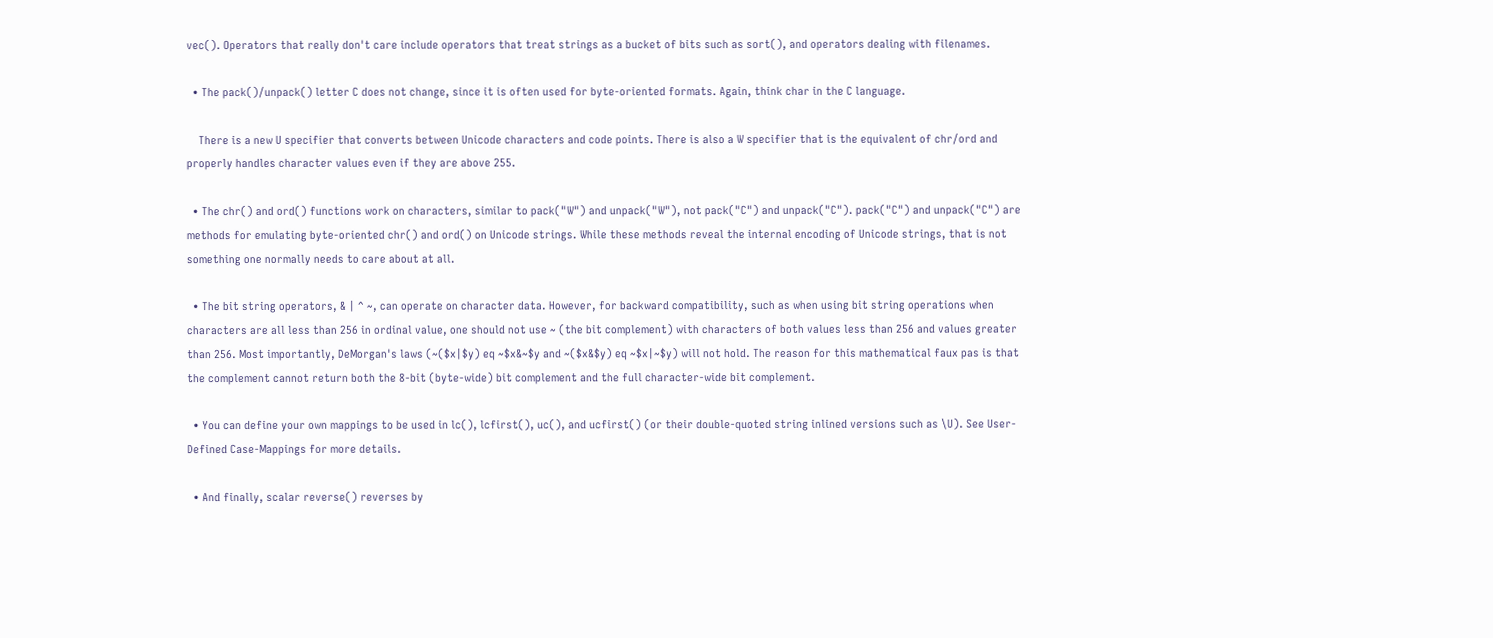vec(). Operators that really don't care include operators that treat strings as a bucket of bits such as sort(), and operators dealing with filenames.

  • The pack()/unpack() letter C does not change, since it is often used for byte-oriented formats. Again, think char in the C language.

    There is a new U specifier that converts between Unicode characters and code points. There is also a W specifier that is the equivalent of chr/ord and properly handles character values even if they are above 255.

  • The chr() and ord() functions work on characters, similar to pack("W") and unpack("W"), not pack("C") and unpack("C"). pack("C") and unpack("C") are methods for emulating byte-oriented chr() and ord() on Unicode strings. While these methods reveal the internal encoding of Unicode strings, that is not something one normally needs to care about at all.

  • The bit string operators, & | ^ ~, can operate on character data. However, for backward compatibility, such as when using bit string operations when characters are all less than 256 in ordinal value, one should not use ~ (the bit complement) with characters of both values less than 256 and values greater than 256. Most importantly, DeMorgan's laws (~($x|$y) eq ~$x&~$y and ~($x&$y) eq ~$x|~$y) will not hold. The reason for this mathematical faux pas is that the complement cannot return both the 8-bit (byte-wide) bit complement and the full character-wide bit complement.

  • You can define your own mappings to be used in lc(), lcfirst(), uc(), and ucfirst() (or their double-quoted string inlined versions such as \U). See User-Defined Case-Mappings for more details.

  • And finally, scalar reverse() reverses by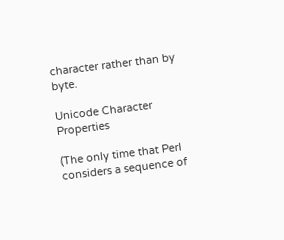character rather than by byte.

Unicode Character Properties

(The only time that Perl considers a sequence of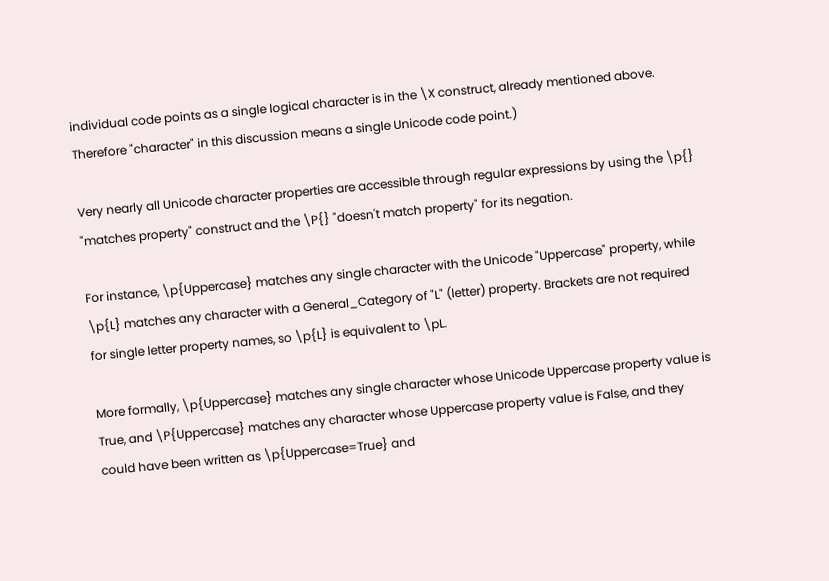individual code points as a single logical character is in the \X construct, already mentioned above. Therefore "character" in this discussion means a single Unicode code point.)

Very nearly all Unicode character properties are accessible through regular expressions by using the \p{} "matches property" construct and the \P{} "doesn't match property" for its negation.

For instance, \p{Uppercase} matches any single character with the Unicode "Uppercase" property, while \p{L} matches any character with a General_Category of "L" (letter) property. Brackets are not required for single letter property names, so \p{L} is equivalent to \pL.

More formally, \p{Uppercase} matches any single character whose Unicode Uppercase property value is True, and \P{Uppercase} matches any character whose Uppercase property value is False, and they could have been written as \p{Uppercase=True} and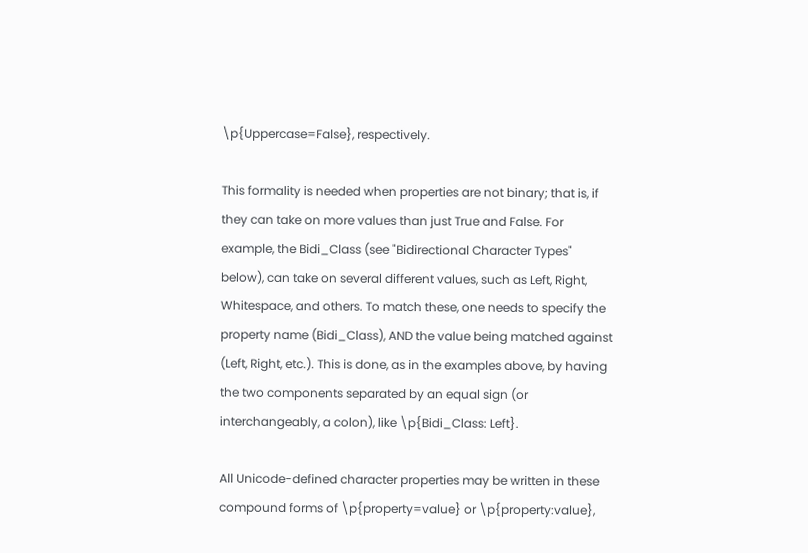\p{Uppercase=False}, respectively.

This formality is needed when properties are not binary; that is, if they can take on more values than just True and False. For example, the Bidi_Class (see "Bidirectional Character Types" below), can take on several different values, such as Left, Right, Whitespace, and others. To match these, one needs to specify the property name (Bidi_Class), AND the value being matched against (Left, Right, etc.). This is done, as in the examples above, by having the two components separated by an equal sign (or interchangeably, a colon), like \p{Bidi_Class: Left}.

All Unicode-defined character properties may be written in these compound forms of \p{property=value} or \p{property:value},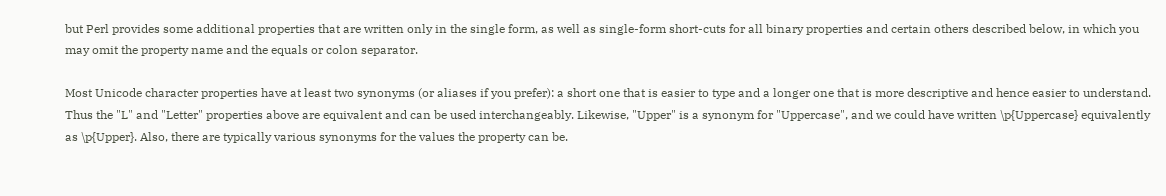but Perl provides some additional properties that are written only in the single form, as well as single-form short-cuts for all binary properties and certain others described below, in which you may omit the property name and the equals or colon separator.

Most Unicode character properties have at least two synonyms (or aliases if you prefer): a short one that is easier to type and a longer one that is more descriptive and hence easier to understand. Thus the "L" and "Letter" properties above are equivalent and can be used interchangeably. Likewise, "Upper" is a synonym for "Uppercase", and we could have written \p{Uppercase} equivalently as \p{Upper}. Also, there are typically various synonyms for the values the property can be.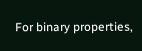For binary properties,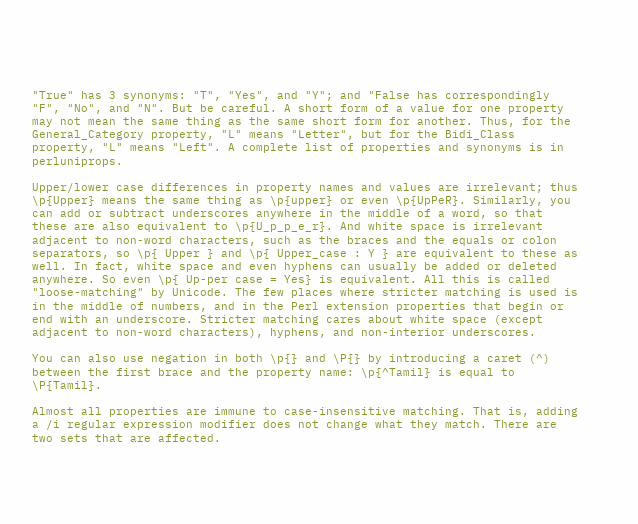"True" has 3 synonyms: "T", "Yes", and "Y"; and "False has correspondingly "F", "No", and "N". But be careful. A short form of a value for one property may not mean the same thing as the same short form for another. Thus, for the General_Category property, "L" means "Letter", but for the Bidi_Class property, "L" means "Left". A complete list of properties and synonyms is in perluniprops.

Upper/lower case differences in property names and values are irrelevant; thus \p{Upper} means the same thing as \p{upper} or even \p{UpPeR}. Similarly, you can add or subtract underscores anywhere in the middle of a word, so that these are also equivalent to \p{U_p_p_e_r}. And white space is irrelevant adjacent to non-word characters, such as the braces and the equals or colon separators, so \p{ Upper } and \p{ Upper_case : Y } are equivalent to these as well. In fact, white space and even hyphens can usually be added or deleted anywhere. So even \p{ Up-per case = Yes} is equivalent. All this is called "loose-matching" by Unicode. The few places where stricter matching is used is in the middle of numbers, and in the Perl extension properties that begin or end with an underscore. Stricter matching cares about white space (except adjacent to non-word characters), hyphens, and non-interior underscores.

You can also use negation in both \p{} and \P{} by introducing a caret (^) between the first brace and the property name: \p{^Tamil} is equal to \P{Tamil}.

Almost all properties are immune to case-insensitive matching. That is, adding a /i regular expression modifier does not change what they match. There are two sets that are affected.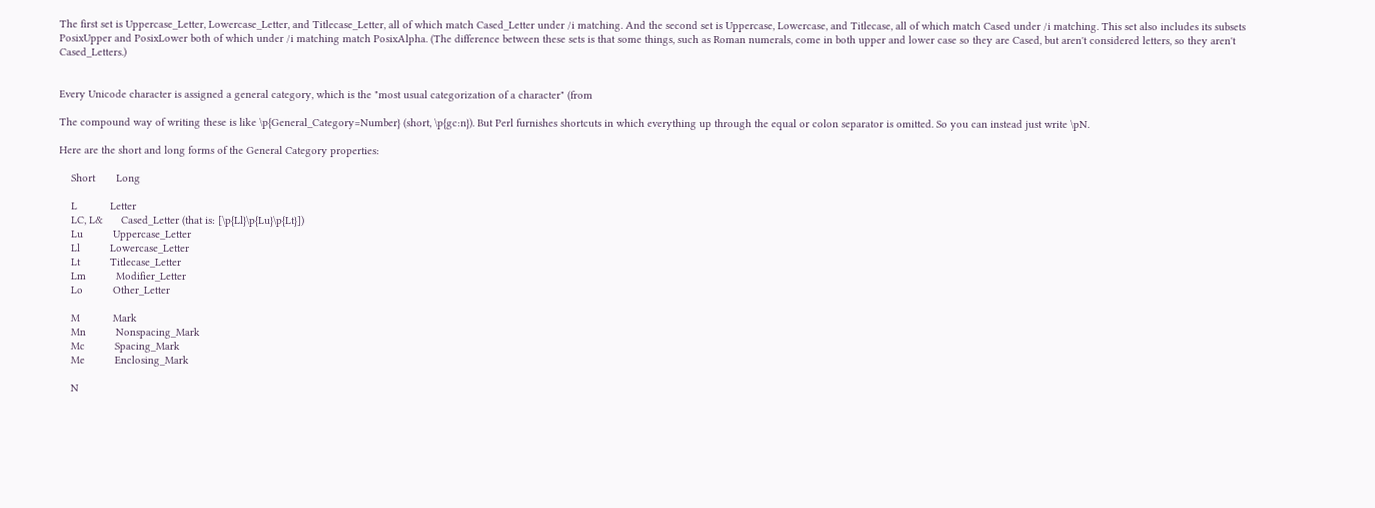The first set is Uppercase_Letter, Lowercase_Letter, and Titlecase_Letter, all of which match Cased_Letter under /i matching. And the second set is Uppercase, Lowercase, and Titlecase, all of which match Cased under /i matching. This set also includes its subsets PosixUpper and PosixLower both of which under /i matching match PosixAlpha. (The difference between these sets is that some things, such as Roman numerals, come in both upper and lower case so they are Cased, but aren't considered letters, so they aren't Cased_Letters.)


Every Unicode character is assigned a general category, which is the "most usual categorization of a character" (from

The compound way of writing these is like \p{General_Category=Number} (short, \p{gc:n}). But Perl furnishes shortcuts in which everything up through the equal or colon separator is omitted. So you can instead just write \pN.

Here are the short and long forms of the General Category properties:

    Short       Long

    L           Letter
    LC, L&      Cased_Letter (that is: [\p{Ll}\p{Lu}\p{Lt}])
    Lu          Uppercase_Letter
    Ll          Lowercase_Letter
    Lt          Titlecase_Letter
    Lm          Modifier_Letter
    Lo          Other_Letter

    M           Mark
    Mn          Nonspacing_Mark
    Mc          Spacing_Mark
    Me          Enclosing_Mark

    N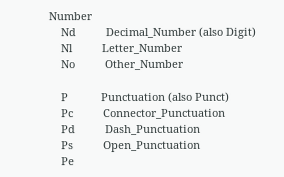Number
    Nd          Decimal_Number (also Digit)
    Nl          Letter_Number
    No          Other_Number

    P           Punctuation (also Punct)
    Pc          Connector_Punctuation
    Pd          Dash_Punctuation
    Ps          Open_Punctuation
    Pe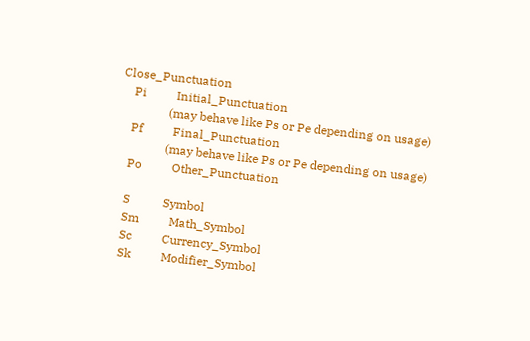Close_Punctuation
    Pi          Initial_Punctuation
                (may behave like Ps or Pe depending on usage)
    Pf          Final_Punctuation
                (may behave like Ps or Pe depending on usage)
    Po          Other_Punctuation

    S           Symbol
    Sm          Math_Symbol
    Sc          Currency_Symbol
    Sk          Modifier_Symbol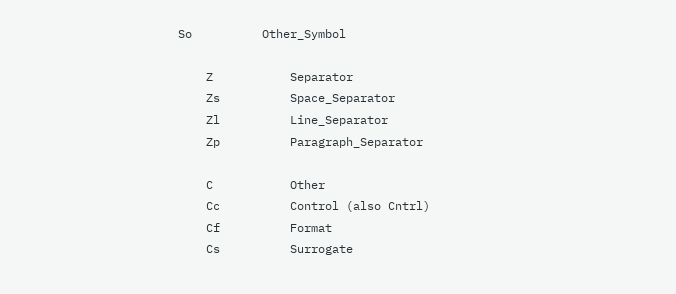So          Other_Symbol

    Z           Separator
    Zs          Space_Separator
    Zl          Line_Separator
    Zp          Paragraph_Separator

    C           Other
    Cc          Control (also Cntrl)
    Cf          Format
    Cs          Surrogate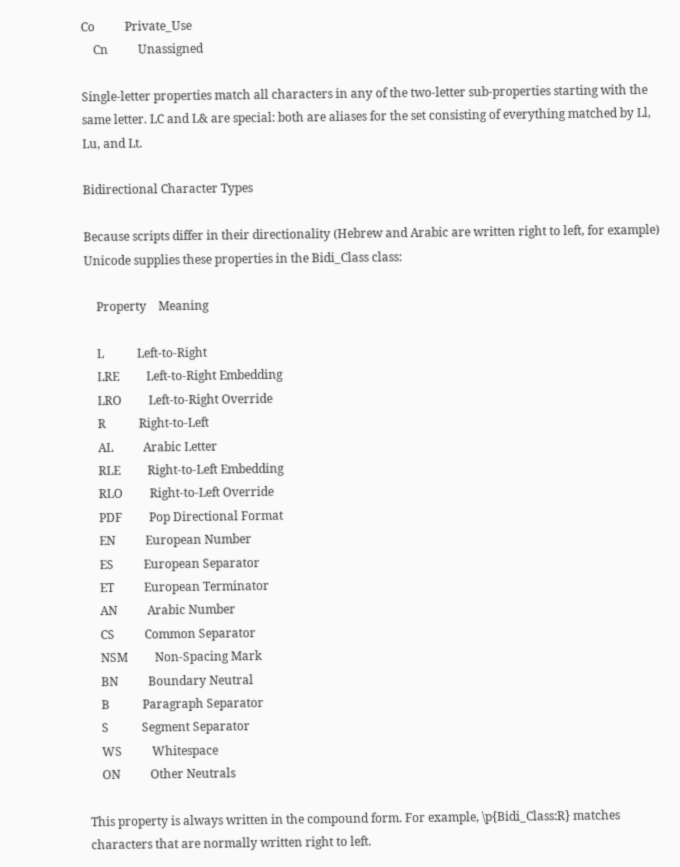Co          Private_Use
    Cn          Unassigned

Single-letter properties match all characters in any of the two-letter sub-properties starting with the same letter. LC and L& are special: both are aliases for the set consisting of everything matched by Ll, Lu, and Lt.

Bidirectional Character Types

Because scripts differ in their directionality (Hebrew and Arabic are written right to left, for example) Unicode supplies these properties in the Bidi_Class class:

    Property    Meaning

    L           Left-to-Right
    LRE         Left-to-Right Embedding
    LRO         Left-to-Right Override
    R           Right-to-Left
    AL          Arabic Letter
    RLE         Right-to-Left Embedding
    RLO         Right-to-Left Override
    PDF         Pop Directional Format
    EN          European Number
    ES          European Separator
    ET          European Terminator
    AN          Arabic Number
    CS          Common Separator
    NSM         Non-Spacing Mark
    BN          Boundary Neutral
    B           Paragraph Separator
    S           Segment Separator
    WS          Whitespace
    ON          Other Neutrals

This property is always written in the compound form. For example, \p{Bidi_Class:R} matches characters that are normally written right to left.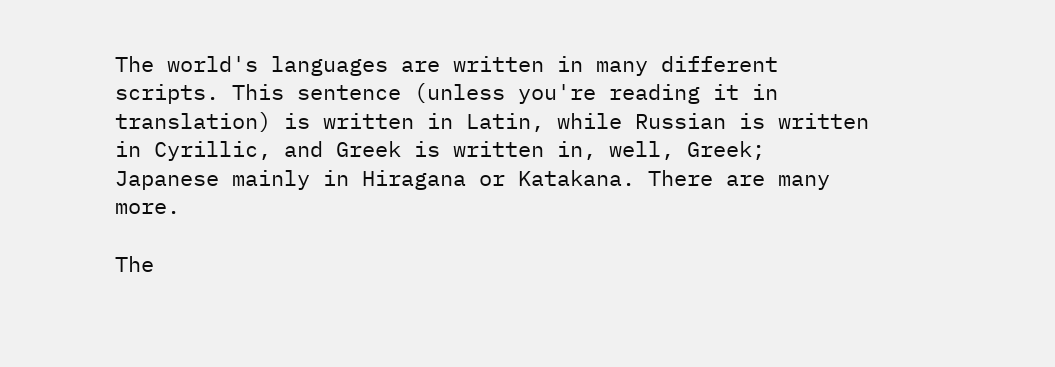The world's languages are written in many different scripts. This sentence (unless you're reading it in translation) is written in Latin, while Russian is written in Cyrillic, and Greek is written in, well, Greek; Japanese mainly in Hiragana or Katakana. There are many more.

The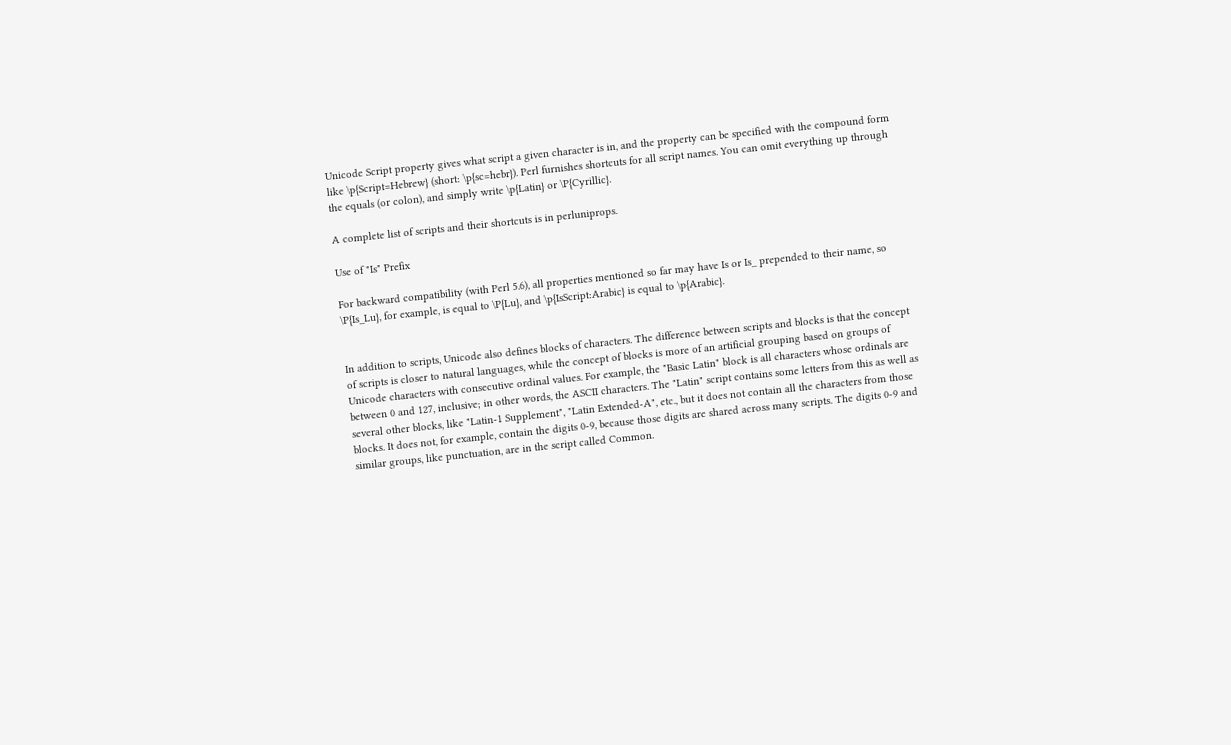Unicode Script property gives what script a given character is in, and the property can be specified with the compound form like \p{Script=Hebrew} (short: \p{sc=hebr}). Perl furnishes shortcuts for all script names. You can omit everything up through the equals (or colon), and simply write \p{Latin} or \P{Cyrillic}.

A complete list of scripts and their shortcuts is in perluniprops.

Use of "Is" Prefix

For backward compatibility (with Perl 5.6), all properties mentioned so far may have Is or Is_ prepended to their name, so \P{Is_Lu}, for example, is equal to \P{Lu}, and \p{IsScript:Arabic} is equal to \p{Arabic}.


In addition to scripts, Unicode also defines blocks of characters. The difference between scripts and blocks is that the concept of scripts is closer to natural languages, while the concept of blocks is more of an artificial grouping based on groups of Unicode characters with consecutive ordinal values. For example, the "Basic Latin" block is all characters whose ordinals are between 0 and 127, inclusive; in other words, the ASCII characters. The "Latin" script contains some letters from this as well as several other blocks, like "Latin-1 Supplement", "Latin Extended-A", etc., but it does not contain all the characters from those blocks. It does not, for example, contain the digits 0-9, because those digits are shared across many scripts. The digits 0-9 and similar groups, like punctuation, are in the script called Common.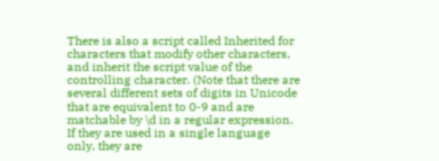There is also a script called Inherited for characters that modify other characters, and inherit the script value of the controlling character. (Note that there are several different sets of digits in Unicode that are equivalent to 0-9 and are matchable by \d in a regular expression. If they are used in a single language only, they are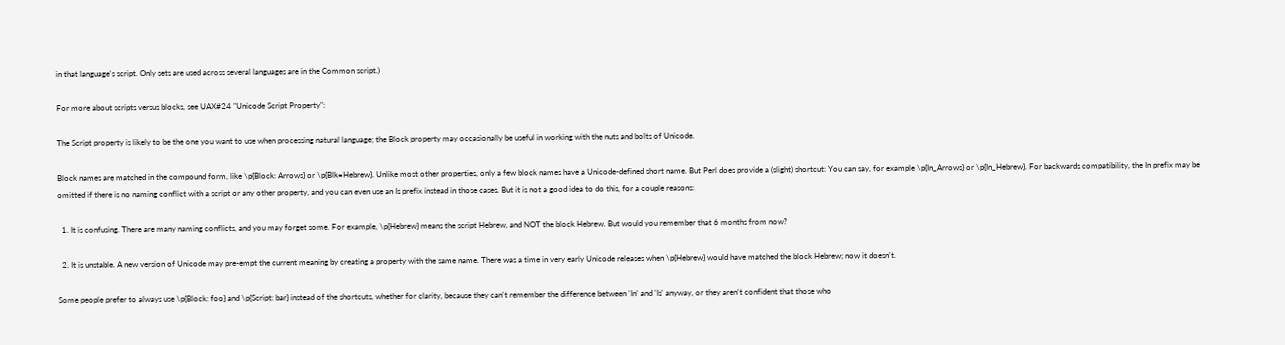in that language's script. Only sets are used across several languages are in the Common script.)

For more about scripts versus blocks, see UAX#24 "Unicode Script Property":

The Script property is likely to be the one you want to use when processing natural language; the Block property may occasionally be useful in working with the nuts and bolts of Unicode.

Block names are matched in the compound form, like \p{Block: Arrows} or \p{Blk=Hebrew}. Unlike most other properties, only a few block names have a Unicode-defined short name. But Perl does provide a (slight) shortcut: You can say, for example \p{In_Arrows} or \p{In_Hebrew}. For backwards compatibility, the In prefix may be omitted if there is no naming conflict with a script or any other property, and you can even use an Is prefix instead in those cases. But it is not a good idea to do this, for a couple reasons:

  1. It is confusing. There are many naming conflicts, and you may forget some. For example, \p{Hebrew} means the script Hebrew, and NOT the block Hebrew. But would you remember that 6 months from now?

  2. It is unstable. A new version of Unicode may pre-empt the current meaning by creating a property with the same name. There was a time in very early Unicode releases when \p{Hebrew} would have matched the block Hebrew; now it doesn't.

Some people prefer to always use \p{Block: foo} and \p{Script: bar} instead of the shortcuts, whether for clarity, because they can't remember the difference between 'In' and 'Is' anyway, or they aren't confident that those who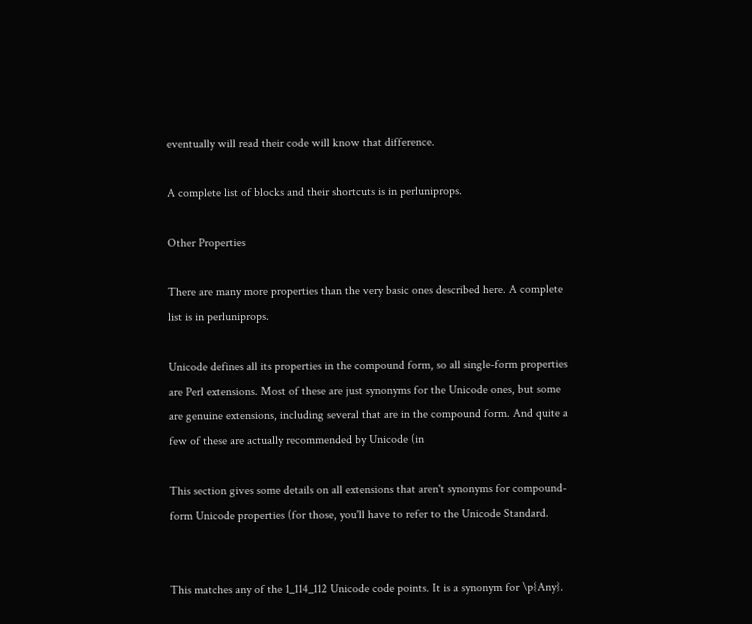eventually will read their code will know that difference.

A complete list of blocks and their shortcuts is in perluniprops.

Other Properties

There are many more properties than the very basic ones described here. A complete list is in perluniprops.

Unicode defines all its properties in the compound form, so all single-form properties are Perl extensions. Most of these are just synonyms for the Unicode ones, but some are genuine extensions, including several that are in the compound form. And quite a few of these are actually recommended by Unicode (in

This section gives some details on all extensions that aren't synonyms for compound-form Unicode properties (for those, you'll have to refer to the Unicode Standard.


This matches any of the 1_114_112 Unicode code points. It is a synonym for \p{Any}.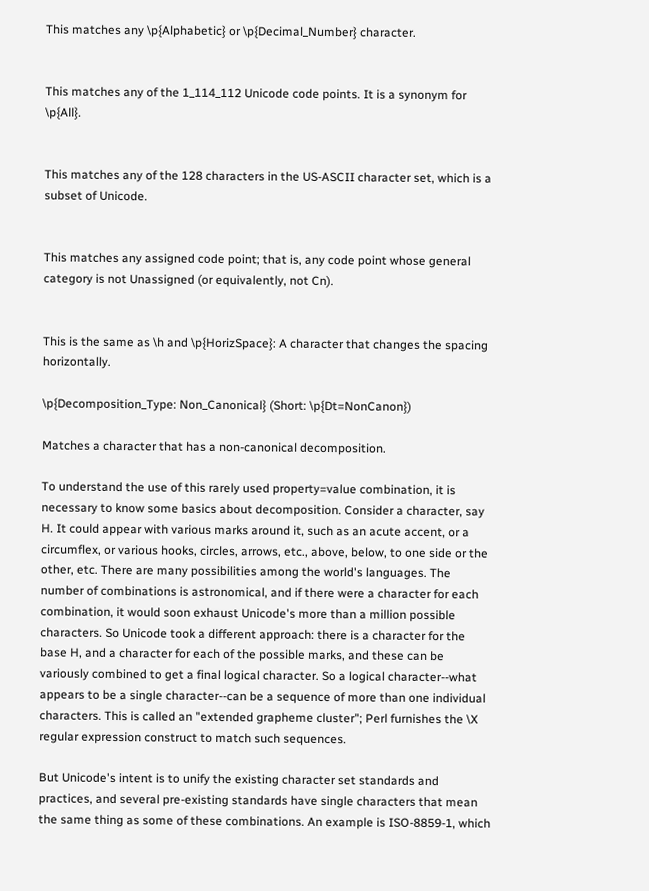This matches any \p{Alphabetic} or \p{Decimal_Number} character.


This matches any of the 1_114_112 Unicode code points. It is a synonym for \p{All}.


This matches any of the 128 characters in the US-ASCII character set, which is a subset of Unicode.


This matches any assigned code point; that is, any code point whose general category is not Unassigned (or equivalently, not Cn).


This is the same as \h and \p{HorizSpace}: A character that changes the spacing horizontally.

\p{Decomposition_Type: Non_Canonical} (Short: \p{Dt=NonCanon})

Matches a character that has a non-canonical decomposition.

To understand the use of this rarely used property=value combination, it is necessary to know some basics about decomposition. Consider a character, say H. It could appear with various marks around it, such as an acute accent, or a circumflex, or various hooks, circles, arrows, etc., above, below, to one side or the other, etc. There are many possibilities among the world's languages. The number of combinations is astronomical, and if there were a character for each combination, it would soon exhaust Unicode's more than a million possible characters. So Unicode took a different approach: there is a character for the base H, and a character for each of the possible marks, and these can be variously combined to get a final logical character. So a logical character--what appears to be a single character--can be a sequence of more than one individual characters. This is called an "extended grapheme cluster"; Perl furnishes the \X regular expression construct to match such sequences.

But Unicode's intent is to unify the existing character set standards and practices, and several pre-existing standards have single characters that mean the same thing as some of these combinations. An example is ISO-8859-1, which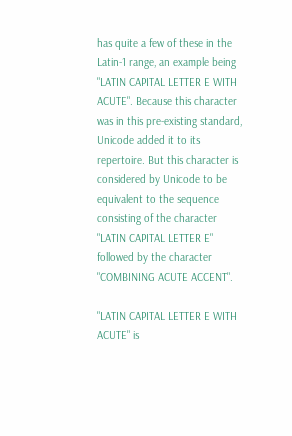has quite a few of these in the Latin-1 range, an example being "LATIN CAPITAL LETTER E WITH ACUTE". Because this character was in this pre-existing standard, Unicode added it to its repertoire. But this character is considered by Unicode to be equivalent to the sequence consisting of the character "LATIN CAPITAL LETTER E" followed by the character "COMBINING ACUTE ACCENT".

"LATIN CAPITAL LETTER E WITH ACUTE" is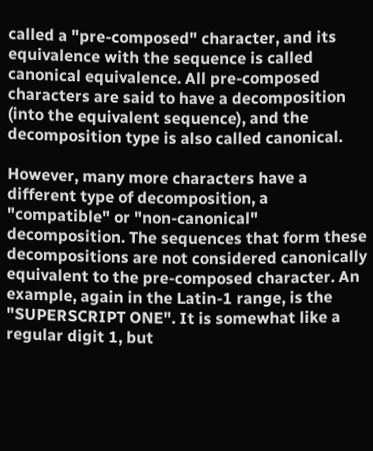called a "pre-composed" character, and its equivalence with the sequence is called canonical equivalence. All pre-composed characters are said to have a decomposition (into the equivalent sequence), and the decomposition type is also called canonical.

However, many more characters have a different type of decomposition, a "compatible" or "non-canonical" decomposition. The sequences that form these decompositions are not considered canonically equivalent to the pre-composed character. An example, again in the Latin-1 range, is the "SUPERSCRIPT ONE". It is somewhat like a regular digit 1, but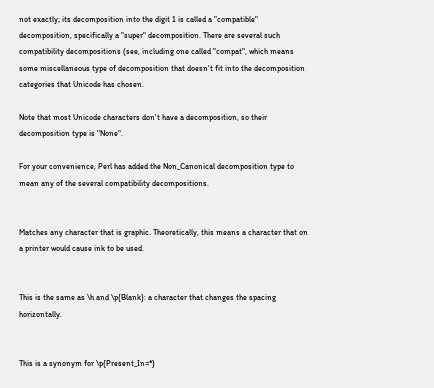not exactly; its decomposition into the digit 1 is called a "compatible" decomposition, specifically a "super" decomposition. There are several such compatibility decompositions (see, including one called "compat", which means some miscellaneous type of decomposition that doesn't fit into the decomposition categories that Unicode has chosen.

Note that most Unicode characters don't have a decomposition, so their decomposition type is "None".

For your convenience, Perl has added the Non_Canonical decomposition type to mean any of the several compatibility decompositions.


Matches any character that is graphic. Theoretically, this means a character that on a printer would cause ink to be used.


This is the same as \h and \p{Blank}: a character that changes the spacing horizontally.


This is a synonym for \p{Present_In=*}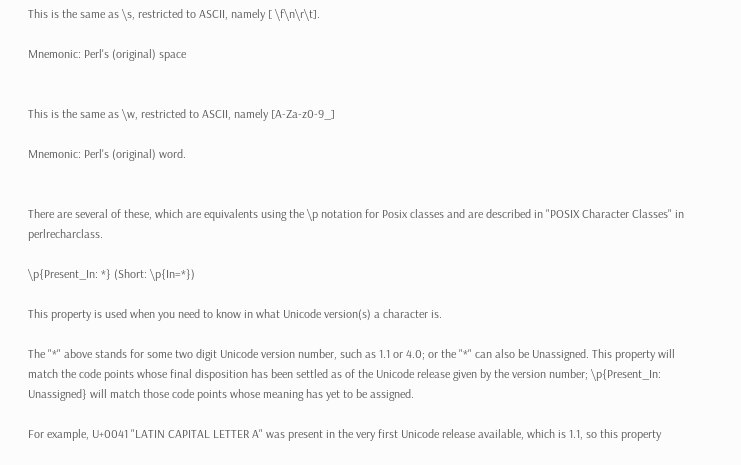This is the same as \s, restricted to ASCII, namely [ \f\n\r\t].

Mnemonic: Perl's (original) space


This is the same as \w, restricted to ASCII, namely [A-Za-z0-9_]

Mnemonic: Perl's (original) word.


There are several of these, which are equivalents using the \p notation for Posix classes and are described in "POSIX Character Classes" in perlrecharclass.

\p{Present_In: *} (Short: \p{In=*})

This property is used when you need to know in what Unicode version(s) a character is.

The "*" above stands for some two digit Unicode version number, such as 1.1 or 4.0; or the "*" can also be Unassigned. This property will match the code points whose final disposition has been settled as of the Unicode release given by the version number; \p{Present_In: Unassigned} will match those code points whose meaning has yet to be assigned.

For example, U+0041 "LATIN CAPITAL LETTER A" was present in the very first Unicode release available, which is 1.1, so this property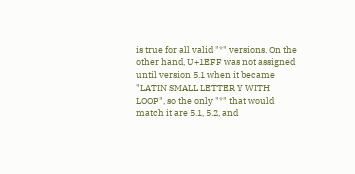is true for all valid "*" versions. On the other hand, U+1EFF was not assigned until version 5.1 when it became "LATIN SMALL LETTER Y WITH LOOP", so the only "*" that would match it are 5.1, 5.2, and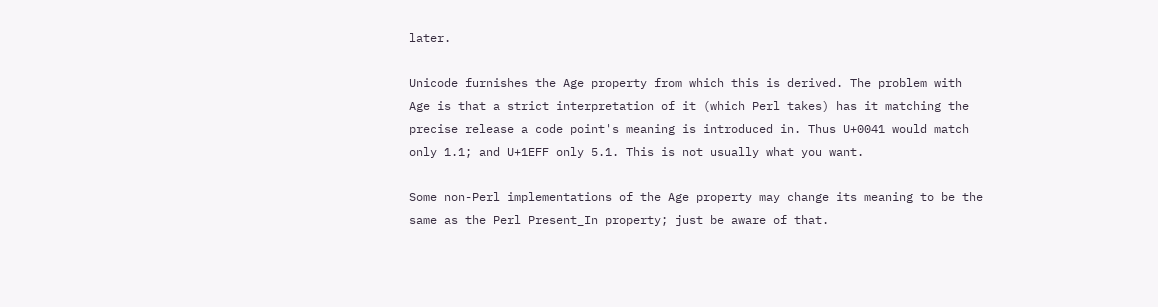later.

Unicode furnishes the Age property from which this is derived. The problem with Age is that a strict interpretation of it (which Perl takes) has it matching the precise release a code point's meaning is introduced in. Thus U+0041 would match only 1.1; and U+1EFF only 5.1. This is not usually what you want.

Some non-Perl implementations of the Age property may change its meaning to be the same as the Perl Present_In property; just be aware of that.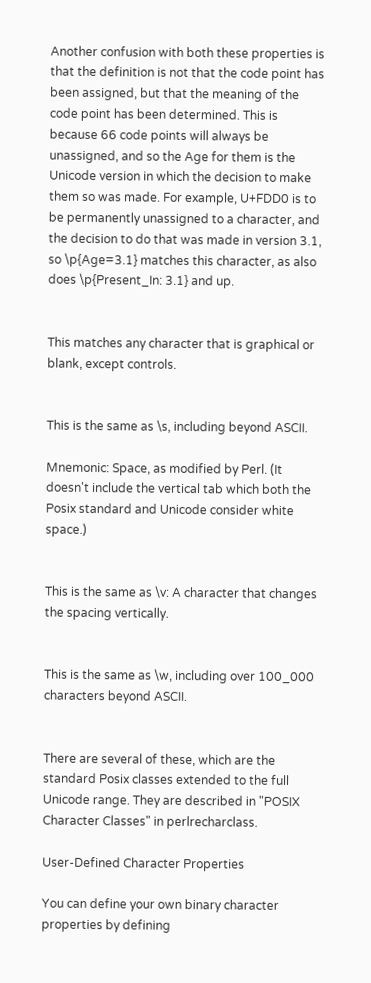Another confusion with both these properties is that the definition is not that the code point has been assigned, but that the meaning of the code point has been determined. This is because 66 code points will always be unassigned, and so the Age for them is the Unicode version in which the decision to make them so was made. For example, U+FDD0 is to be permanently unassigned to a character, and the decision to do that was made in version 3.1, so \p{Age=3.1} matches this character, as also does \p{Present_In: 3.1} and up.


This matches any character that is graphical or blank, except controls.


This is the same as \s, including beyond ASCII.

Mnemonic: Space, as modified by Perl. (It doesn't include the vertical tab which both the Posix standard and Unicode consider white space.)


This is the same as \v: A character that changes the spacing vertically.


This is the same as \w, including over 100_000 characters beyond ASCII.


There are several of these, which are the standard Posix classes extended to the full Unicode range. They are described in "POSIX Character Classes" in perlrecharclass.

User-Defined Character Properties

You can define your own binary character properties by defining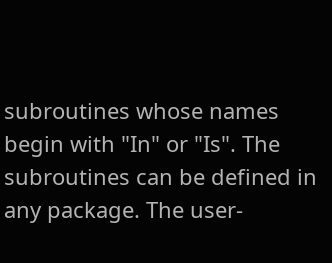subroutines whose names begin with "In" or "Is". The subroutines can be defined in any package. The user-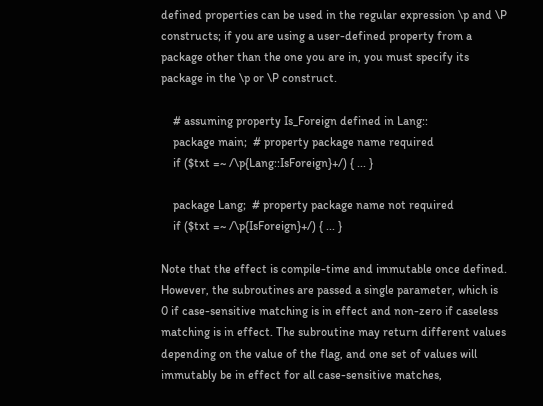defined properties can be used in the regular expression \p and \P constructs; if you are using a user-defined property from a package other than the one you are in, you must specify its package in the \p or \P construct.

    # assuming property Is_Foreign defined in Lang::
    package main;  # property package name required
    if ($txt =~ /\p{Lang::IsForeign}+/) { ... }

    package Lang;  # property package name not required
    if ($txt =~ /\p{IsForeign}+/) { ... }

Note that the effect is compile-time and immutable once defined. However, the subroutines are passed a single parameter, which is 0 if case-sensitive matching is in effect and non-zero if caseless matching is in effect. The subroutine may return different values depending on the value of the flag, and one set of values will immutably be in effect for all case-sensitive matches,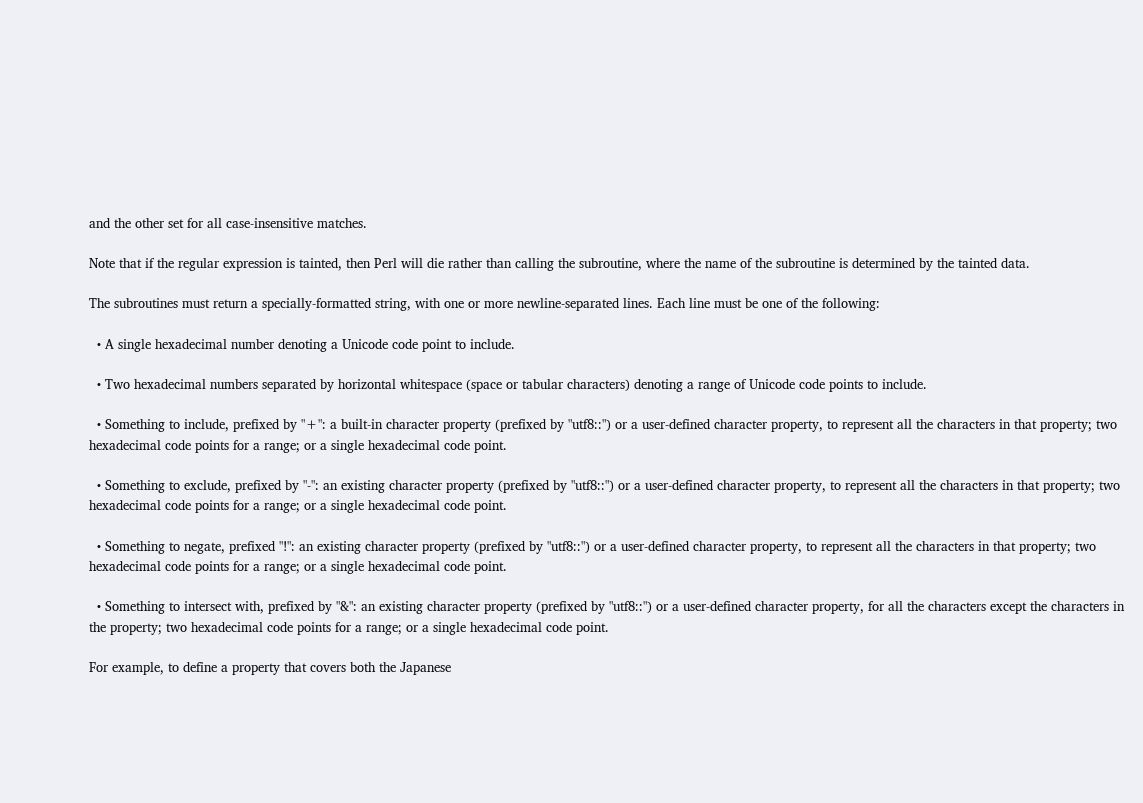and the other set for all case-insensitive matches.

Note that if the regular expression is tainted, then Perl will die rather than calling the subroutine, where the name of the subroutine is determined by the tainted data.

The subroutines must return a specially-formatted string, with one or more newline-separated lines. Each line must be one of the following:

  • A single hexadecimal number denoting a Unicode code point to include.

  • Two hexadecimal numbers separated by horizontal whitespace (space or tabular characters) denoting a range of Unicode code points to include.

  • Something to include, prefixed by "+": a built-in character property (prefixed by "utf8::") or a user-defined character property, to represent all the characters in that property; two hexadecimal code points for a range; or a single hexadecimal code point.

  • Something to exclude, prefixed by "-": an existing character property (prefixed by "utf8::") or a user-defined character property, to represent all the characters in that property; two hexadecimal code points for a range; or a single hexadecimal code point.

  • Something to negate, prefixed "!": an existing character property (prefixed by "utf8::") or a user-defined character property, to represent all the characters in that property; two hexadecimal code points for a range; or a single hexadecimal code point.

  • Something to intersect with, prefixed by "&": an existing character property (prefixed by "utf8::") or a user-defined character property, for all the characters except the characters in the property; two hexadecimal code points for a range; or a single hexadecimal code point.

For example, to define a property that covers both the Japanese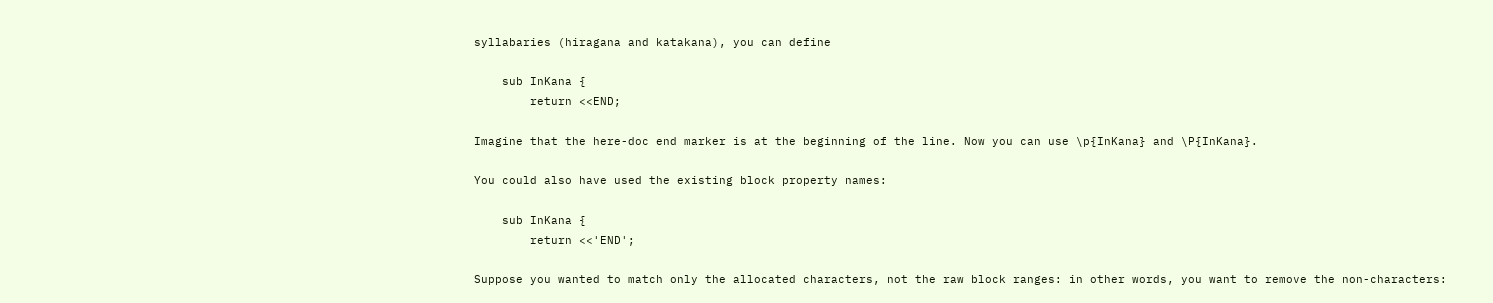syllabaries (hiragana and katakana), you can define

    sub InKana {
        return <<END;

Imagine that the here-doc end marker is at the beginning of the line. Now you can use \p{InKana} and \P{InKana}.

You could also have used the existing block property names:

    sub InKana {
        return <<'END';

Suppose you wanted to match only the allocated characters, not the raw block ranges: in other words, you want to remove the non-characters: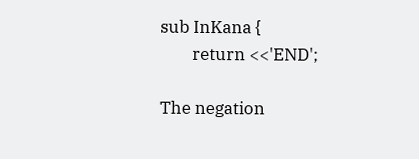sub InKana {
        return <<'END';

The negation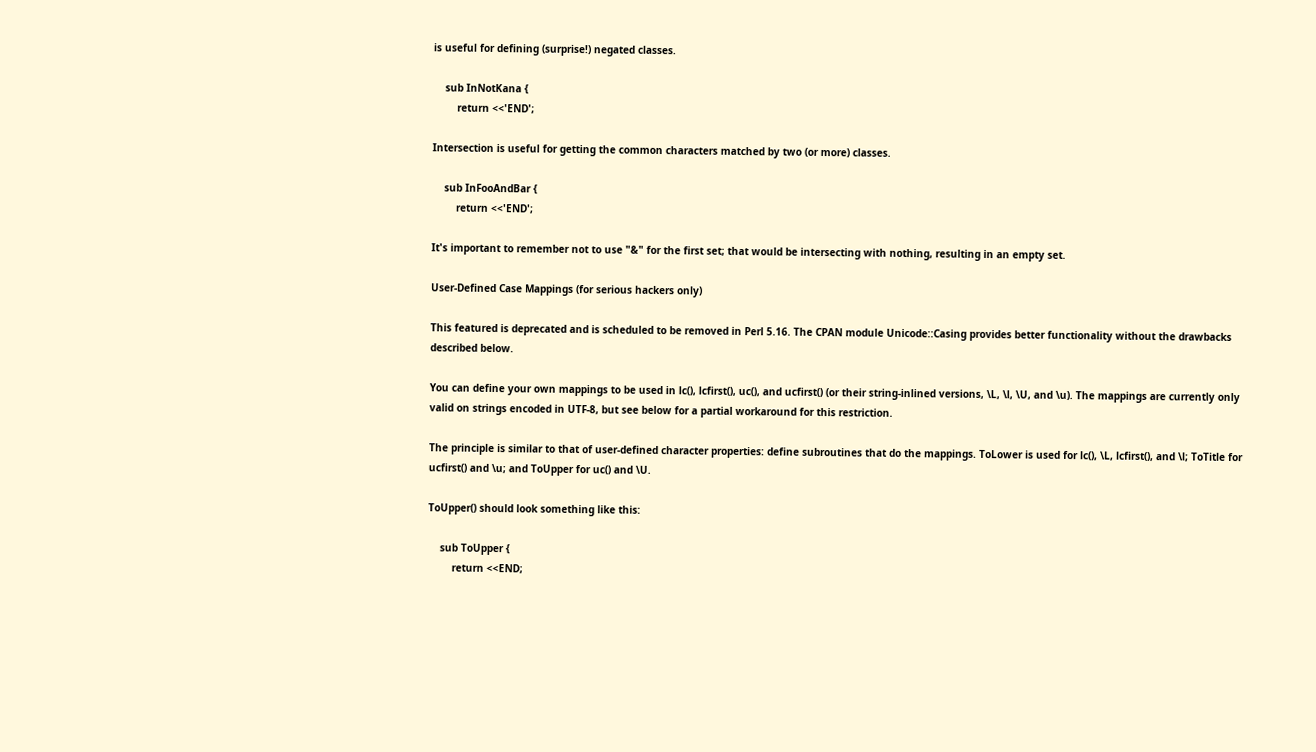is useful for defining (surprise!) negated classes.

    sub InNotKana {
        return <<'END';

Intersection is useful for getting the common characters matched by two (or more) classes.

    sub InFooAndBar {
        return <<'END';

It's important to remember not to use "&" for the first set; that would be intersecting with nothing, resulting in an empty set.

User-Defined Case Mappings (for serious hackers only)

This featured is deprecated and is scheduled to be removed in Perl 5.16. The CPAN module Unicode::Casing provides better functionality without the drawbacks described below.

You can define your own mappings to be used in lc(), lcfirst(), uc(), and ucfirst() (or their string-inlined versions, \L, \l, \U, and \u). The mappings are currently only valid on strings encoded in UTF-8, but see below for a partial workaround for this restriction.

The principle is similar to that of user-defined character properties: define subroutines that do the mappings. ToLower is used for lc(), \L, lcfirst(), and \l; ToTitle for ucfirst() and \u; and ToUpper for uc() and \U.

ToUpper() should look something like this:

    sub ToUpper {
        return <<END;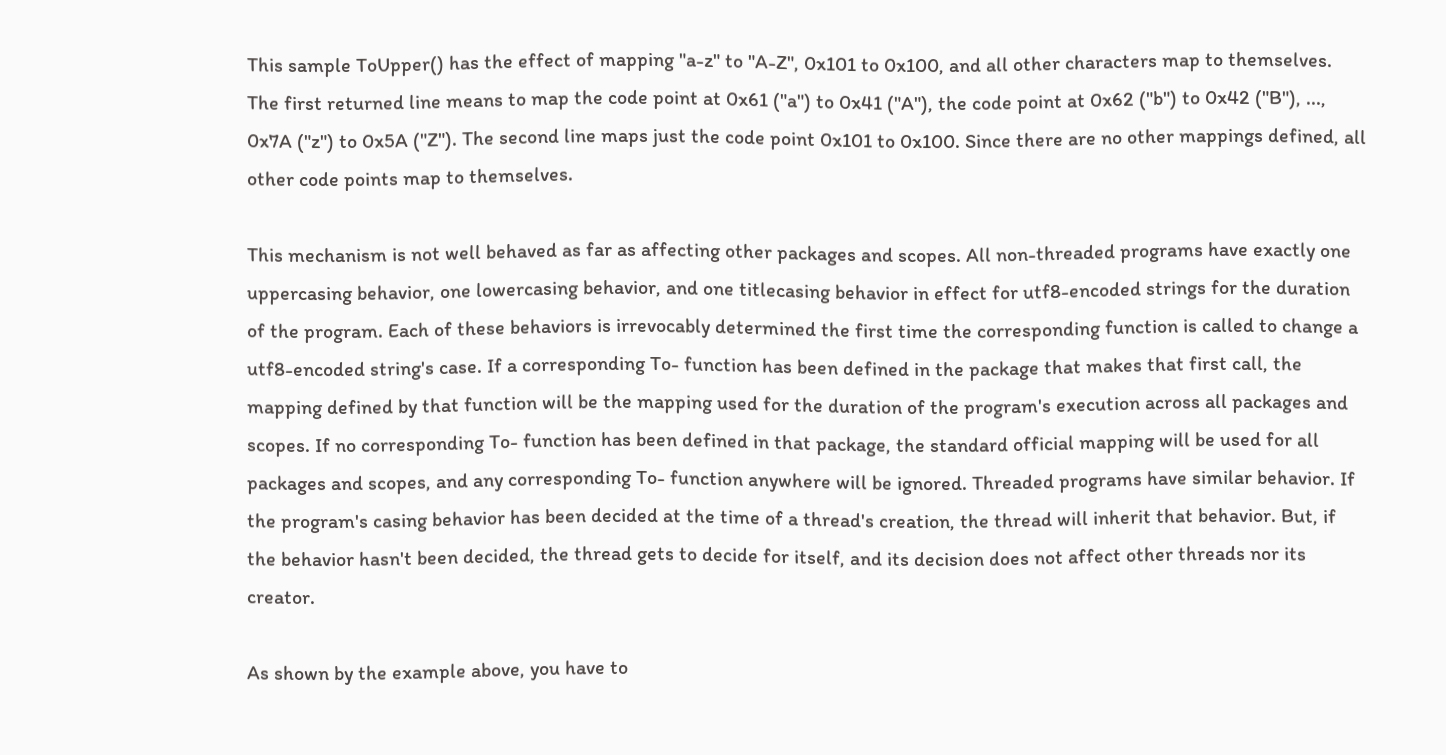This sample ToUpper() has the effect of mapping "a-z" to "A-Z", 0x101 to 0x100, and all other characters map to themselves. The first returned line means to map the code point at 0x61 ("a") to 0x41 ("A"), the code point at 0x62 ("b") to 0x42 ("B"), ..., 0x7A ("z") to 0x5A ("Z"). The second line maps just the code point 0x101 to 0x100. Since there are no other mappings defined, all other code points map to themselves.

This mechanism is not well behaved as far as affecting other packages and scopes. All non-threaded programs have exactly one uppercasing behavior, one lowercasing behavior, and one titlecasing behavior in effect for utf8-encoded strings for the duration of the program. Each of these behaviors is irrevocably determined the first time the corresponding function is called to change a utf8-encoded string's case. If a corresponding To- function has been defined in the package that makes that first call, the mapping defined by that function will be the mapping used for the duration of the program's execution across all packages and scopes. If no corresponding To- function has been defined in that package, the standard official mapping will be used for all packages and scopes, and any corresponding To- function anywhere will be ignored. Threaded programs have similar behavior. If the program's casing behavior has been decided at the time of a thread's creation, the thread will inherit that behavior. But, if the behavior hasn't been decided, the thread gets to decide for itself, and its decision does not affect other threads nor its creator.

As shown by the example above, you have to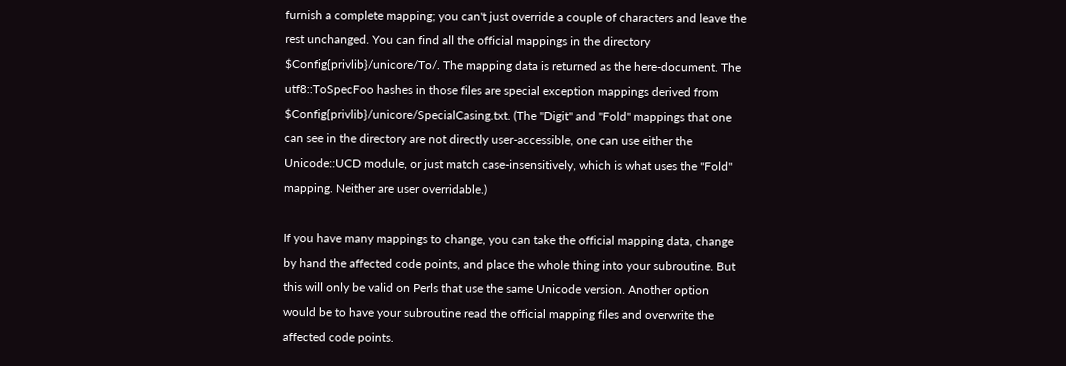furnish a complete mapping; you can't just override a couple of characters and leave the rest unchanged. You can find all the official mappings in the directory $Config{privlib}/unicore/To/. The mapping data is returned as the here-document. The utf8::ToSpecFoo hashes in those files are special exception mappings derived from $Config{privlib}/unicore/SpecialCasing.txt. (The "Digit" and "Fold" mappings that one can see in the directory are not directly user-accessible, one can use either the Unicode::UCD module, or just match case-insensitively, which is what uses the "Fold" mapping. Neither are user overridable.)

If you have many mappings to change, you can take the official mapping data, change by hand the affected code points, and place the whole thing into your subroutine. But this will only be valid on Perls that use the same Unicode version. Another option would be to have your subroutine read the official mapping files and overwrite the affected code points.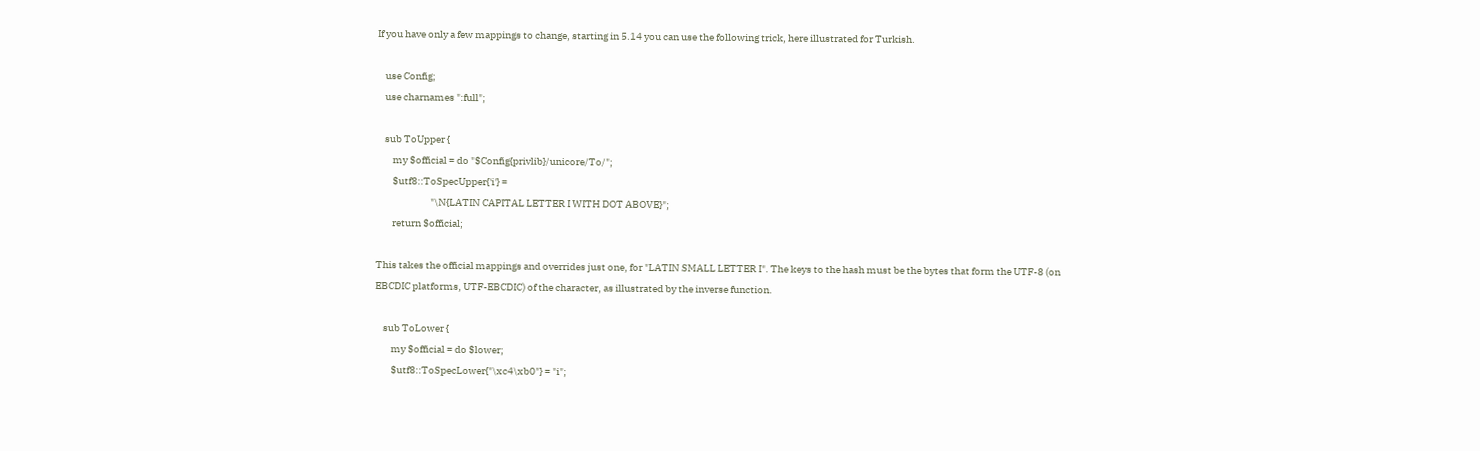If you have only a few mappings to change, starting in 5.14 you can use the following trick, here illustrated for Turkish.

    use Config;
    use charnames ":full";

    sub ToUpper {
        my $official = do "$Config{privlib}/unicore/To/";
        $utf8::ToSpecUpper{'i'} =
                           "\N{LATIN CAPITAL LETTER I WITH DOT ABOVE}";
        return $official;

This takes the official mappings and overrides just one, for "LATIN SMALL LETTER I". The keys to the hash must be the bytes that form the UTF-8 (on EBCDIC platforms, UTF-EBCDIC) of the character, as illustrated by the inverse function.

    sub ToLower {
        my $official = do $lower;
        $utf8::ToSpecLower{"\xc4\xb0"} = "i";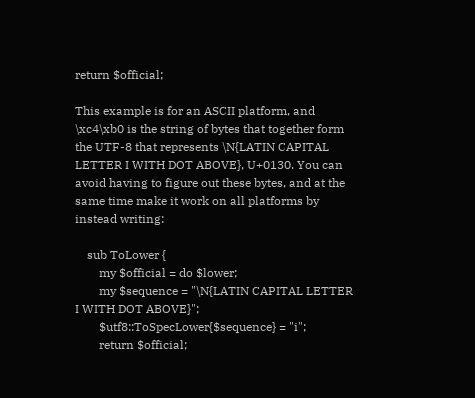return $official;

This example is for an ASCII platform, and \xc4\xb0 is the string of bytes that together form the UTF-8 that represents \N{LATIN CAPITAL LETTER I WITH DOT ABOVE}, U+0130. You can avoid having to figure out these bytes, and at the same time make it work on all platforms by instead writing:

    sub ToLower {
        my $official = do $lower;
        my $sequence = "\N{LATIN CAPITAL LETTER I WITH DOT ABOVE}";
        $utf8::ToSpecLower{$sequence} = "i";
        return $official;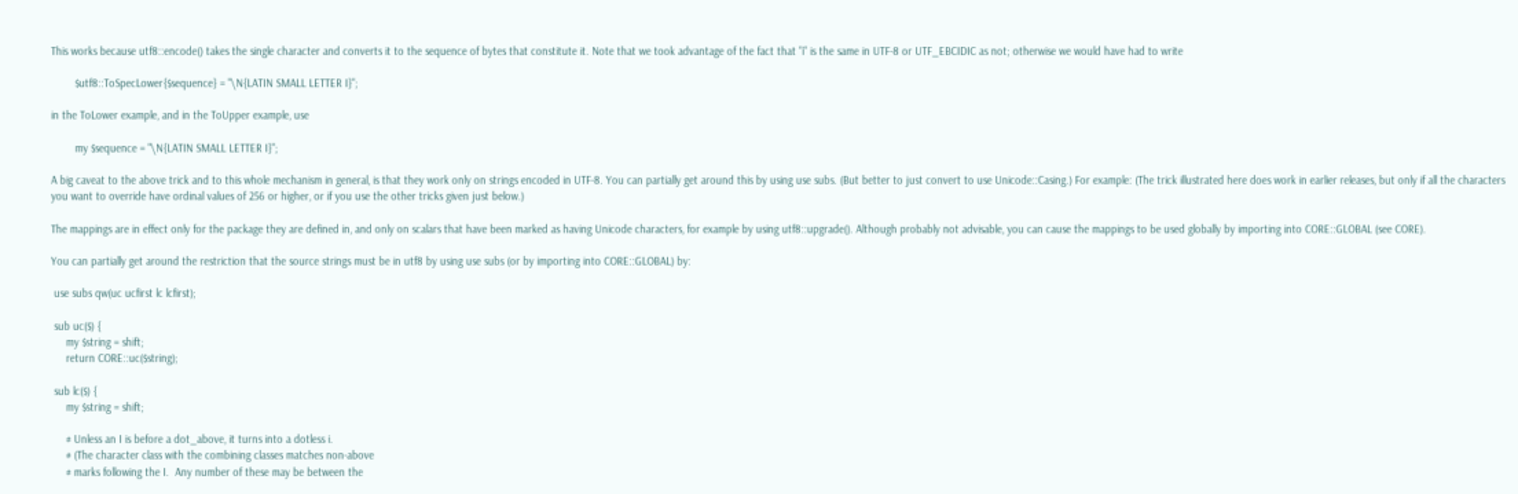This works because utf8::encode() takes the single character and converts it to the sequence of bytes that constitute it. Note that we took advantage of the fact that "i" is the same in UTF-8 or UTF_EBCIDIC as not; otherwise we would have had to write

        $utf8::ToSpecLower{$sequence} = "\N{LATIN SMALL LETTER I}";

in the ToLower example, and in the ToUpper example, use

        my $sequence = "\N{LATIN SMALL LETTER I}";

A big caveat to the above trick and to this whole mechanism in general, is that they work only on strings encoded in UTF-8. You can partially get around this by using use subs. (But better to just convert to use Unicode::Casing.) For example: (The trick illustrated here does work in earlier releases, but only if all the characters you want to override have ordinal values of 256 or higher, or if you use the other tricks given just below.)

The mappings are in effect only for the package they are defined in, and only on scalars that have been marked as having Unicode characters, for example by using utf8::upgrade(). Although probably not advisable, you can cause the mappings to be used globally by importing into CORE::GLOBAL (see CORE).

You can partially get around the restriction that the source strings must be in utf8 by using use subs (or by importing into CORE::GLOBAL) by:

 use subs qw(uc ucfirst lc lcfirst);

 sub uc($) {
     my $string = shift;
     return CORE::uc($string);

 sub lc($) {
     my $string = shift;

     # Unless an I is before a dot_above, it turns into a dotless i.
     # (The character class with the combining classes matches non-above
     # marks following the I.  Any number of these may be between the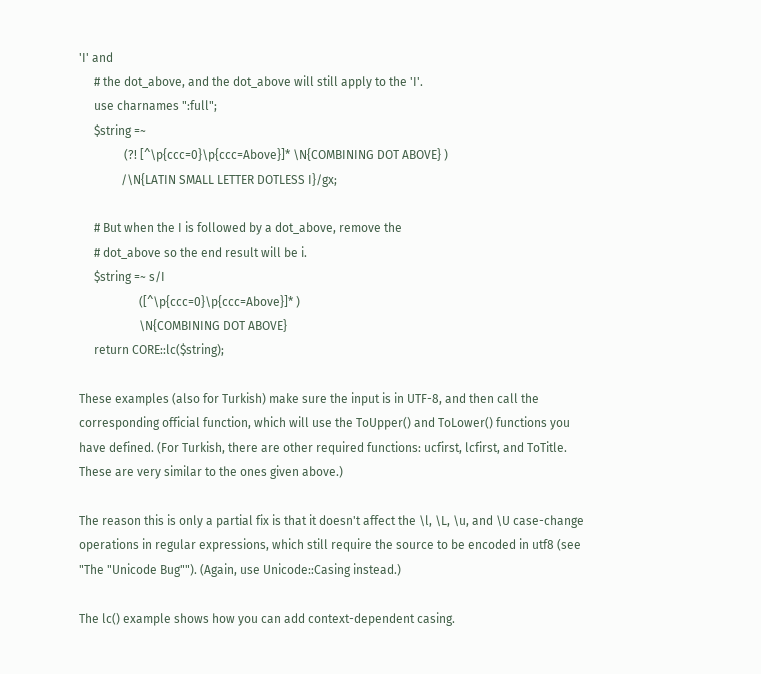'I' and
     # the dot_above, and the dot_above will still apply to the 'I'.
     use charnames ":full";
     $string =~
               (?! [^\p{ccc=0}\p{ccc=Above}]* \N{COMBINING DOT ABOVE} )
              /\N{LATIN SMALL LETTER DOTLESS I}/gx;

     # But when the I is followed by a dot_above, remove the
     # dot_above so the end result will be i.
     $string =~ s/I
                    ([^\p{ccc=0}\p{ccc=Above}]* )
                    \N{COMBINING DOT ABOVE}
     return CORE::lc($string);

These examples (also for Turkish) make sure the input is in UTF-8, and then call the corresponding official function, which will use the ToUpper() and ToLower() functions you have defined. (For Turkish, there are other required functions: ucfirst, lcfirst, and ToTitle. These are very similar to the ones given above.)

The reason this is only a partial fix is that it doesn't affect the \l, \L, \u, and \U case-change operations in regular expressions, which still require the source to be encoded in utf8 (see "The "Unicode Bug""). (Again, use Unicode::Casing instead.)

The lc() example shows how you can add context-dependent casing.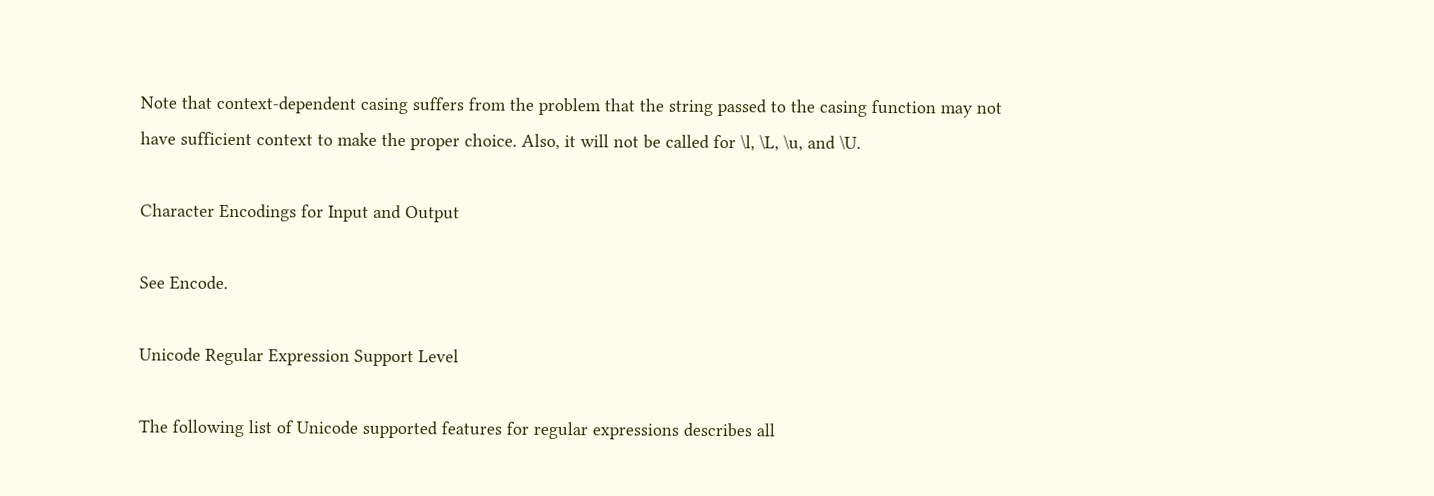Note that context-dependent casing suffers from the problem that the string passed to the casing function may not have sufficient context to make the proper choice. Also, it will not be called for \l, \L, \u, and \U.

Character Encodings for Input and Output

See Encode.

Unicode Regular Expression Support Level

The following list of Unicode supported features for regular expressions describes all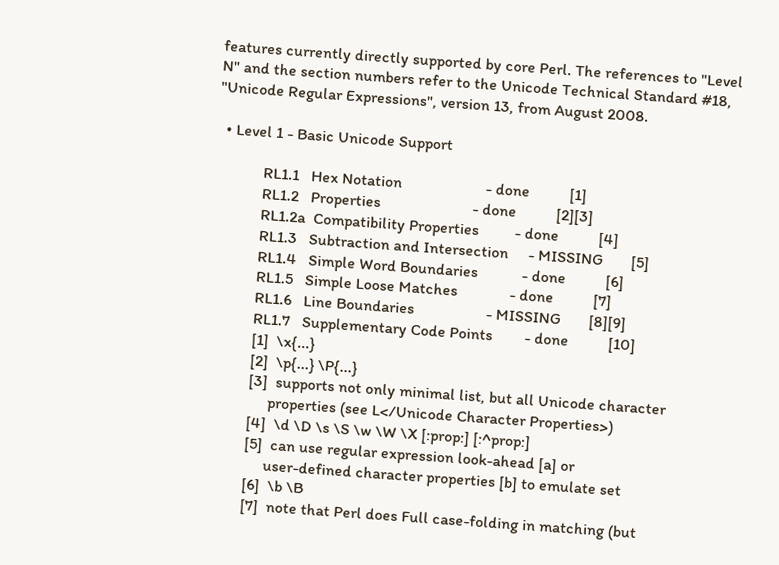features currently directly supported by core Perl. The references to "Level N" and the section numbers refer to the Unicode Technical Standard #18, "Unicode Regular Expressions", version 13, from August 2008.

  • Level 1 - Basic Unicode Support

            RL1.1   Hex Notation                     - done          [1]
            RL1.2   Properties                       - done          [2][3]
            RL1.2a  Compatibility Properties         - done          [4]
            RL1.3   Subtraction and Intersection     - MISSING       [5]
            RL1.4   Simple Word Boundaries           - done          [6]
            RL1.5   Simple Loose Matches             - done          [7]
            RL1.6   Line Boundaries                  - MISSING       [8][9]
            RL1.7   Supplementary Code Points        - done          [10]
            [1]  \x{...}
            [2]  \p{...} \P{...}
            [3]  supports not only minimal list, but all Unicode character
                 properties (see L</Unicode Character Properties>)
            [4]  \d \D \s \S \w \W \X [:prop:] [:^prop:]
            [5]  can use regular expression look-ahead [a] or
                 user-defined character properties [b] to emulate set
            [6]  \b \B
            [7]  note that Perl does Full case-folding in matching (but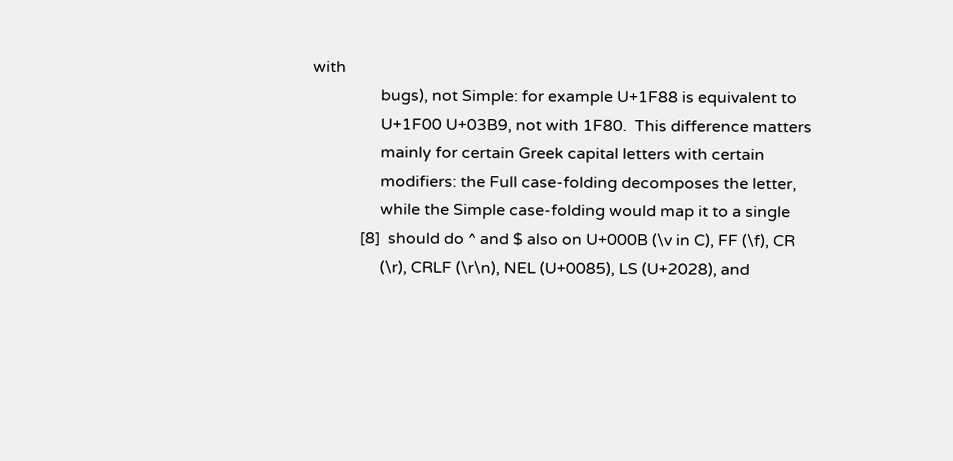with
                 bugs), not Simple: for example U+1F88 is equivalent to
                 U+1F00 U+03B9, not with 1F80.  This difference matters
                 mainly for certain Greek capital letters with certain
                 modifiers: the Full case-folding decomposes the letter,
                 while the Simple case-folding would map it to a single
            [8]  should do ^ and $ also on U+000B (\v in C), FF (\f), CR
                 (\r), CRLF (\r\n), NEL (U+0085), LS (U+2028), and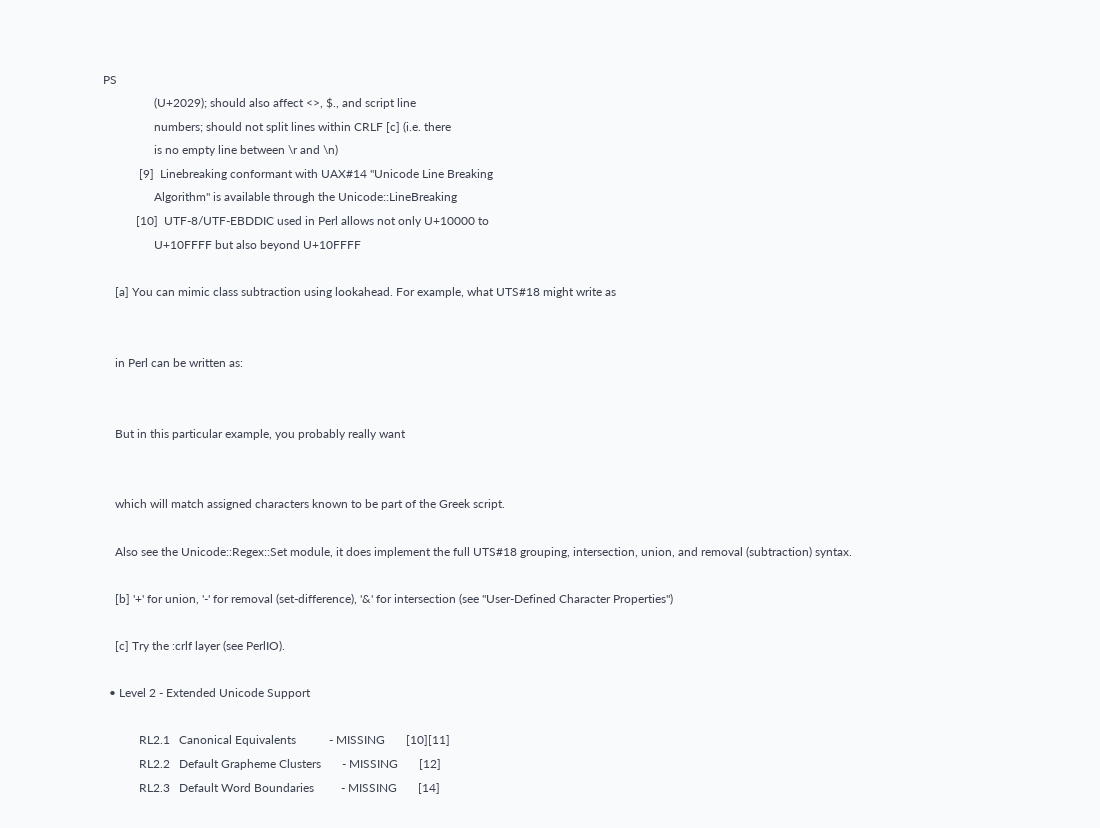PS
                 (U+2029); should also affect <>, $., and script line
                 numbers; should not split lines within CRLF [c] (i.e. there
                 is no empty line between \r and \n)
            [9]  Linebreaking conformant with UAX#14 "Unicode Line Breaking
                 Algorithm" is available through the Unicode::LineBreaking
           [10]  UTF-8/UTF-EBDDIC used in Perl allows not only U+10000 to
                 U+10FFFF but also beyond U+10FFFF

    [a] You can mimic class subtraction using lookahead. For example, what UTS#18 might write as


    in Perl can be written as:


    But in this particular example, you probably really want


    which will match assigned characters known to be part of the Greek script.

    Also see the Unicode::Regex::Set module, it does implement the full UTS#18 grouping, intersection, union, and removal (subtraction) syntax.

    [b] '+' for union, '-' for removal (set-difference), '&' for intersection (see "User-Defined Character Properties")

    [c] Try the :crlf layer (see PerlIO).

  • Level 2 - Extended Unicode Support

            RL2.1   Canonical Equivalents           - MISSING       [10][11]
            RL2.2   Default Grapheme Clusters       - MISSING       [12]
            RL2.3   Default Word Boundaries         - MISSING       [14]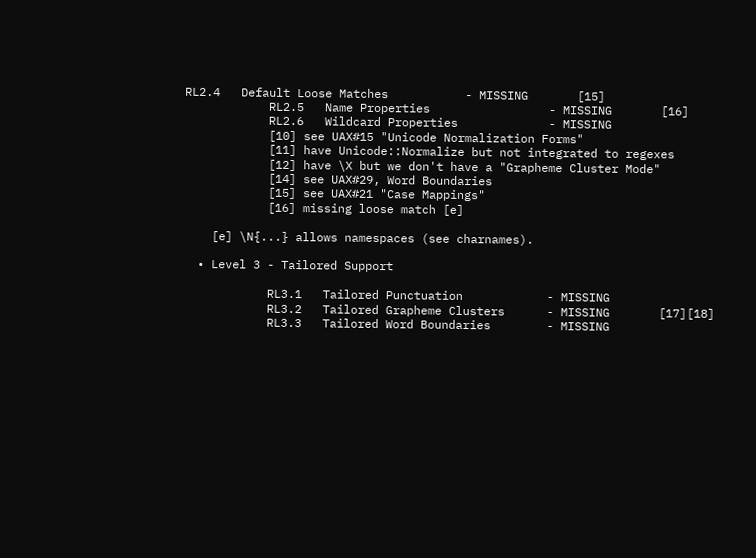RL2.4   Default Loose Matches           - MISSING       [15]
            RL2.5   Name Properties                 - MISSING       [16]
            RL2.6   Wildcard Properties             - MISSING
            [10] see UAX#15 "Unicode Normalization Forms"
            [11] have Unicode::Normalize but not integrated to regexes
            [12] have \X but we don't have a "Grapheme Cluster Mode"
            [14] see UAX#29, Word Boundaries
            [15] see UAX#21 "Case Mappings"
            [16] missing loose match [e]

    [e] \N{...} allows namespaces (see charnames).

  • Level 3 - Tailored Support

            RL3.1   Tailored Punctuation            - MISSING
            RL3.2   Tailored Grapheme Clusters      - MISSING       [17][18]
            RL3.3   Tailored Word Boundaries        - MISSING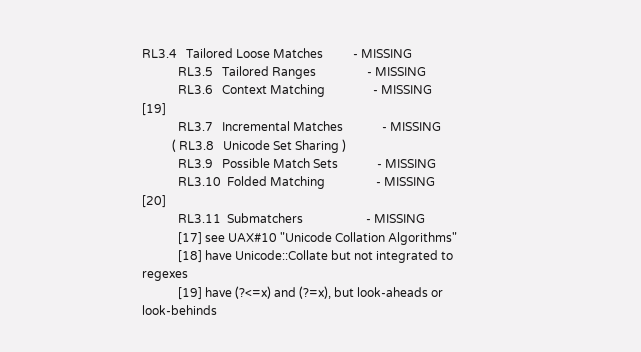RL3.4   Tailored Loose Matches          - MISSING
            RL3.5   Tailored Ranges                 - MISSING
            RL3.6   Context Matching                - MISSING       [19]
            RL3.7   Incremental Matches             - MISSING
          ( RL3.8   Unicode Set Sharing )
            RL3.9   Possible Match Sets             - MISSING
            RL3.10  Folded Matching                 - MISSING       [20]
            RL3.11  Submatchers                     - MISSING
            [17] see UAX#10 "Unicode Collation Algorithms"
            [18] have Unicode::Collate but not integrated to regexes
            [19] have (?<=x) and (?=x), but look-aheads or look-behinds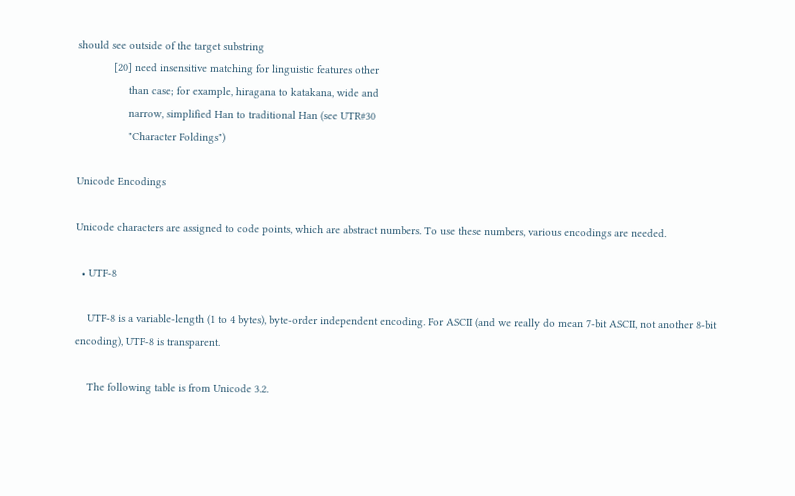should see outside of the target substring
            [20] need insensitive matching for linguistic features other
                 than case; for example, hiragana to katakana, wide and
                 narrow, simplified Han to traditional Han (see UTR#30
                 "Character Foldings")

Unicode Encodings

Unicode characters are assigned to code points, which are abstract numbers. To use these numbers, various encodings are needed.

  • UTF-8

    UTF-8 is a variable-length (1 to 4 bytes), byte-order independent encoding. For ASCII (and we really do mean 7-bit ASCII, not another 8-bit encoding), UTF-8 is transparent.

    The following table is from Unicode 3.2.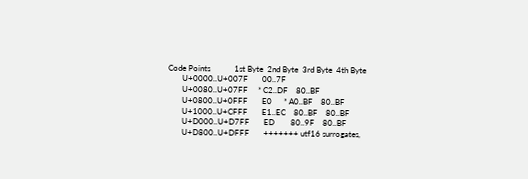Code Points            1st Byte  2nd Byte  3rd Byte  4th Byte
       U+0000..U+007F       00..7F
       U+0080..U+07FF     * C2..DF    80..BF
       U+0800..U+0FFF       E0      * A0..BF    80..BF
       U+1000..U+CFFF       E1..EC    80..BF    80..BF
       U+D000..U+D7FF       ED        80..9F    80..BF
       U+D800..U+DFFF       +++++++ utf16 surrogates,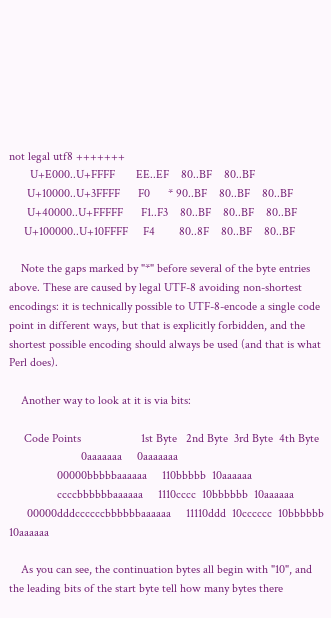not legal utf8 +++++++
       U+E000..U+FFFF       EE..EF    80..BF    80..BF
      U+10000..U+3FFFF      F0      * 90..BF    80..BF    80..BF
      U+40000..U+FFFFF      F1..F3    80..BF    80..BF    80..BF
     U+100000..U+10FFFF     F4        80..8F    80..BF    80..BF

    Note the gaps marked by "*" before several of the byte entries above. These are caused by legal UTF-8 avoiding non-shortest encodings: it is technically possible to UTF-8-encode a single code point in different ways, but that is explicitly forbidden, and the shortest possible encoding should always be used (and that is what Perl does).

    Another way to look at it is via bits:

     Code Points                    1st Byte   2nd Byte  3rd Byte  4th Byte
                        0aaaaaaa     0aaaaaaa
                00000bbbbbaaaaaa     110bbbbb  10aaaaaa
                ccccbbbbbbaaaaaa     1110cccc  10bbbbbb  10aaaaaa
      00000dddccccccbbbbbbaaaaaa     11110ddd  10cccccc  10bbbbbb  10aaaaaa

    As you can see, the continuation bytes all begin with "10", and the leading bits of the start byte tell how many bytes there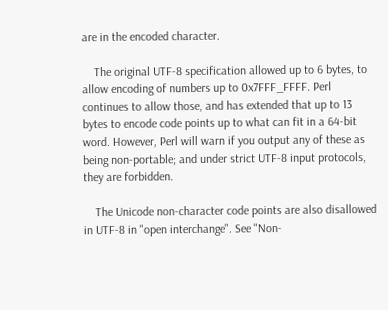are in the encoded character.

    The original UTF-8 specification allowed up to 6 bytes, to allow encoding of numbers up to 0x7FFF_FFFF. Perl continues to allow those, and has extended that up to 13 bytes to encode code points up to what can fit in a 64-bit word. However, Perl will warn if you output any of these as being non-portable; and under strict UTF-8 input protocols, they are forbidden.

    The Unicode non-character code points are also disallowed in UTF-8 in "open interchange". See "Non-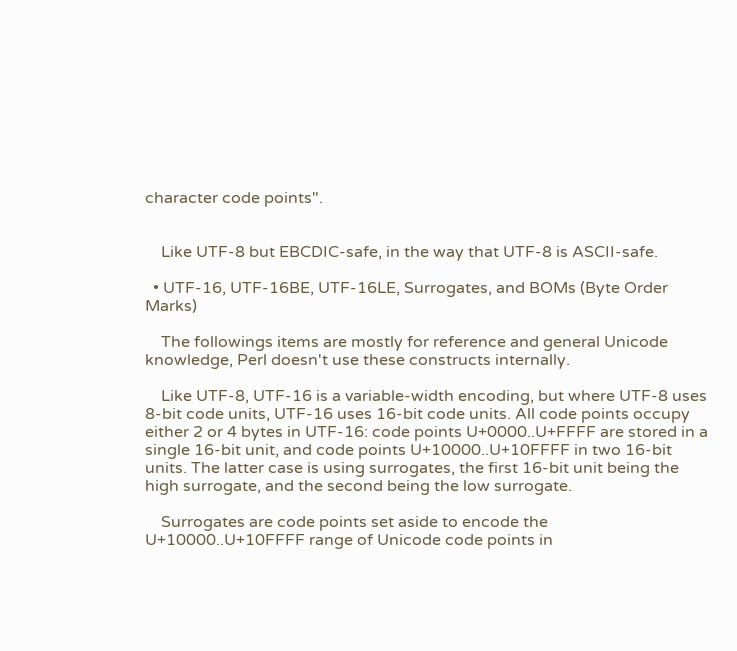character code points".


    Like UTF-8 but EBCDIC-safe, in the way that UTF-8 is ASCII-safe.

  • UTF-16, UTF-16BE, UTF-16LE, Surrogates, and BOMs (Byte Order Marks)

    The followings items are mostly for reference and general Unicode knowledge, Perl doesn't use these constructs internally.

    Like UTF-8, UTF-16 is a variable-width encoding, but where UTF-8 uses 8-bit code units, UTF-16 uses 16-bit code units. All code points occupy either 2 or 4 bytes in UTF-16: code points U+0000..U+FFFF are stored in a single 16-bit unit, and code points U+10000..U+10FFFF in two 16-bit units. The latter case is using surrogates, the first 16-bit unit being the high surrogate, and the second being the low surrogate.

    Surrogates are code points set aside to encode the U+10000..U+10FFFF range of Unicode code points in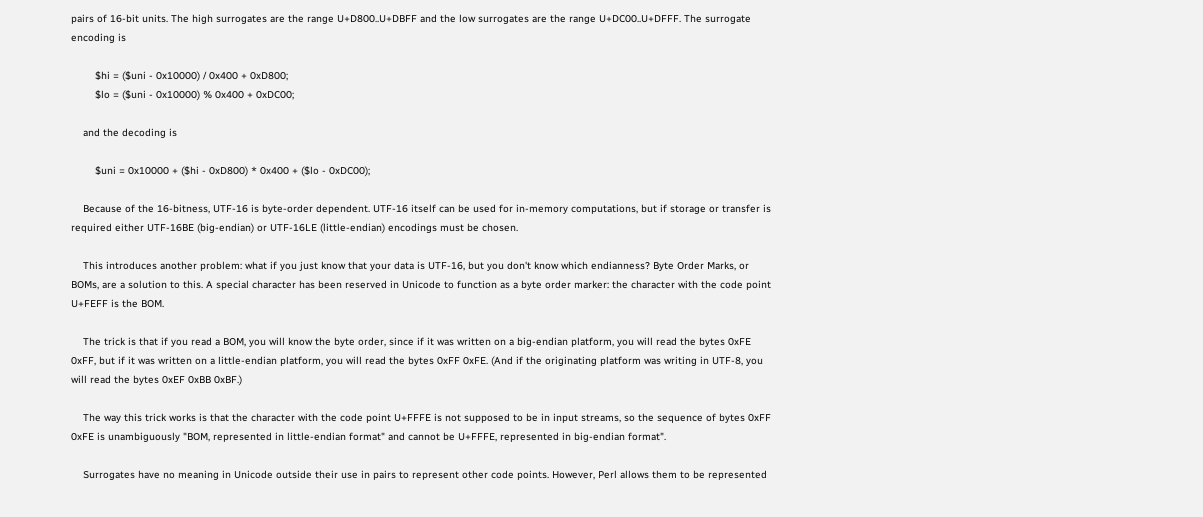pairs of 16-bit units. The high surrogates are the range U+D800..U+DBFF and the low surrogates are the range U+DC00..U+DFFF. The surrogate encoding is

        $hi = ($uni - 0x10000) / 0x400 + 0xD800;
        $lo = ($uni - 0x10000) % 0x400 + 0xDC00;

    and the decoding is

        $uni = 0x10000 + ($hi - 0xD800) * 0x400 + ($lo - 0xDC00);

    Because of the 16-bitness, UTF-16 is byte-order dependent. UTF-16 itself can be used for in-memory computations, but if storage or transfer is required either UTF-16BE (big-endian) or UTF-16LE (little-endian) encodings must be chosen.

    This introduces another problem: what if you just know that your data is UTF-16, but you don't know which endianness? Byte Order Marks, or BOMs, are a solution to this. A special character has been reserved in Unicode to function as a byte order marker: the character with the code point U+FEFF is the BOM.

    The trick is that if you read a BOM, you will know the byte order, since if it was written on a big-endian platform, you will read the bytes 0xFE 0xFF, but if it was written on a little-endian platform, you will read the bytes 0xFF 0xFE. (And if the originating platform was writing in UTF-8, you will read the bytes 0xEF 0xBB 0xBF.)

    The way this trick works is that the character with the code point U+FFFE is not supposed to be in input streams, so the sequence of bytes 0xFF 0xFE is unambiguously "BOM, represented in little-endian format" and cannot be U+FFFE, represented in big-endian format".

    Surrogates have no meaning in Unicode outside their use in pairs to represent other code points. However, Perl allows them to be represented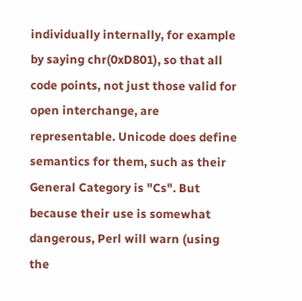individually internally, for example by saying chr(0xD801), so that all code points, not just those valid for open interchange, are representable. Unicode does define semantics for them, such as their General Category is "Cs". But because their use is somewhat dangerous, Perl will warn (using the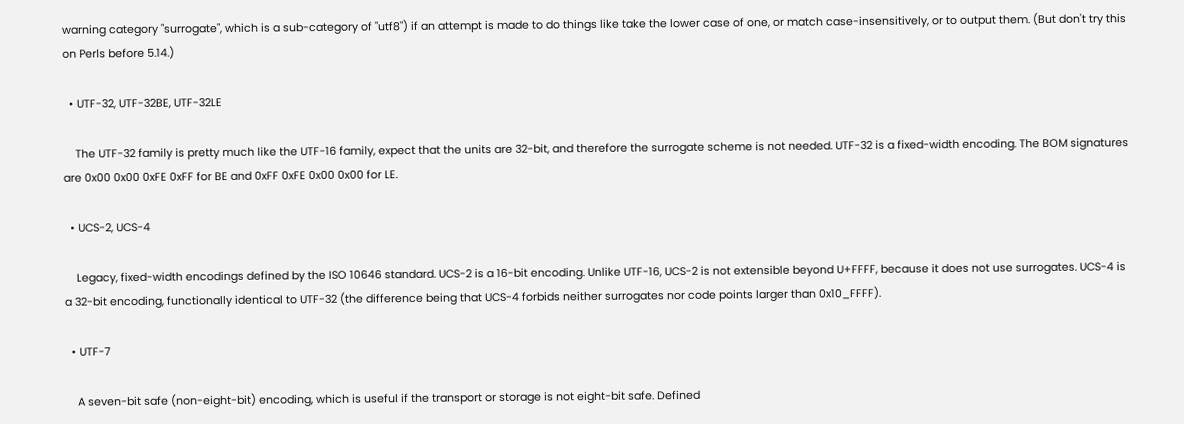warning category "surrogate", which is a sub-category of "utf8") if an attempt is made to do things like take the lower case of one, or match case-insensitively, or to output them. (But don't try this on Perls before 5.14.)

  • UTF-32, UTF-32BE, UTF-32LE

    The UTF-32 family is pretty much like the UTF-16 family, expect that the units are 32-bit, and therefore the surrogate scheme is not needed. UTF-32 is a fixed-width encoding. The BOM signatures are 0x00 0x00 0xFE 0xFF for BE and 0xFF 0xFE 0x00 0x00 for LE.

  • UCS-2, UCS-4

    Legacy, fixed-width encodings defined by the ISO 10646 standard. UCS-2 is a 16-bit encoding. Unlike UTF-16, UCS-2 is not extensible beyond U+FFFF, because it does not use surrogates. UCS-4 is a 32-bit encoding, functionally identical to UTF-32 (the difference being that UCS-4 forbids neither surrogates nor code points larger than 0x10_FFFF).

  • UTF-7

    A seven-bit safe (non-eight-bit) encoding, which is useful if the transport or storage is not eight-bit safe. Defined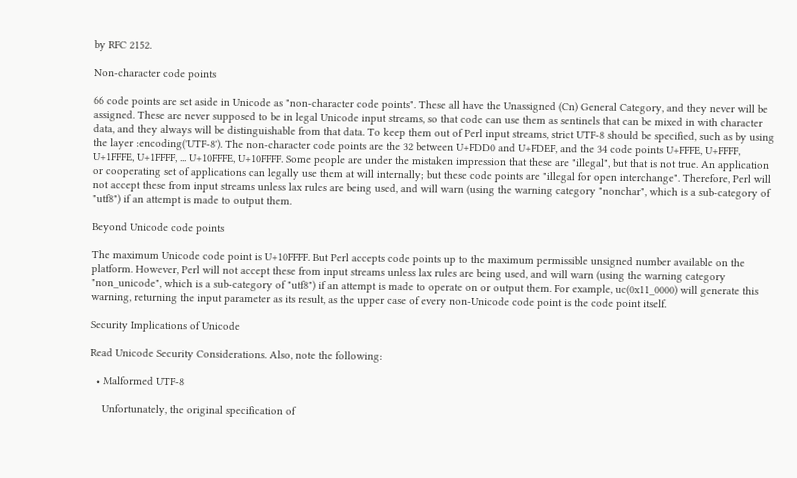by RFC 2152.

Non-character code points

66 code points are set aside in Unicode as "non-character code points". These all have the Unassigned (Cn) General Category, and they never will be assigned. These are never supposed to be in legal Unicode input streams, so that code can use them as sentinels that can be mixed in with character data, and they always will be distinguishable from that data. To keep them out of Perl input streams, strict UTF-8 should be specified, such as by using the layer :encoding('UTF-8'). The non-character code points are the 32 between U+FDD0 and U+FDEF, and the 34 code points U+FFFE, U+FFFF, U+1FFFE, U+1FFFF, ... U+10FFFE, U+10FFFF. Some people are under the mistaken impression that these are "illegal", but that is not true. An application or cooperating set of applications can legally use them at will internally; but these code points are "illegal for open interchange". Therefore, Perl will not accept these from input streams unless lax rules are being used, and will warn (using the warning category "nonchar", which is a sub-category of "utf8") if an attempt is made to output them.

Beyond Unicode code points

The maximum Unicode code point is U+10FFFF. But Perl accepts code points up to the maximum permissible unsigned number available on the platform. However, Perl will not accept these from input streams unless lax rules are being used, and will warn (using the warning category "non_unicode", which is a sub-category of "utf8") if an attempt is made to operate on or output them. For example, uc(0x11_0000) will generate this warning, returning the input parameter as its result, as the upper case of every non-Unicode code point is the code point itself.

Security Implications of Unicode

Read Unicode Security Considerations. Also, note the following:

  • Malformed UTF-8

    Unfortunately, the original specification of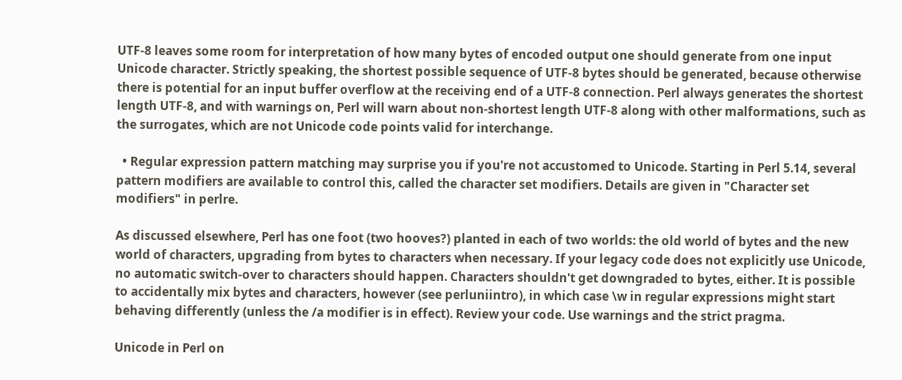UTF-8 leaves some room for interpretation of how many bytes of encoded output one should generate from one input Unicode character. Strictly speaking, the shortest possible sequence of UTF-8 bytes should be generated, because otherwise there is potential for an input buffer overflow at the receiving end of a UTF-8 connection. Perl always generates the shortest length UTF-8, and with warnings on, Perl will warn about non-shortest length UTF-8 along with other malformations, such as the surrogates, which are not Unicode code points valid for interchange.

  • Regular expression pattern matching may surprise you if you're not accustomed to Unicode. Starting in Perl 5.14, several pattern modifiers are available to control this, called the character set modifiers. Details are given in "Character set modifiers" in perlre.

As discussed elsewhere, Perl has one foot (two hooves?) planted in each of two worlds: the old world of bytes and the new world of characters, upgrading from bytes to characters when necessary. If your legacy code does not explicitly use Unicode, no automatic switch-over to characters should happen. Characters shouldn't get downgraded to bytes, either. It is possible to accidentally mix bytes and characters, however (see perluniintro), in which case \w in regular expressions might start behaving differently (unless the /a modifier is in effect). Review your code. Use warnings and the strict pragma.

Unicode in Perl on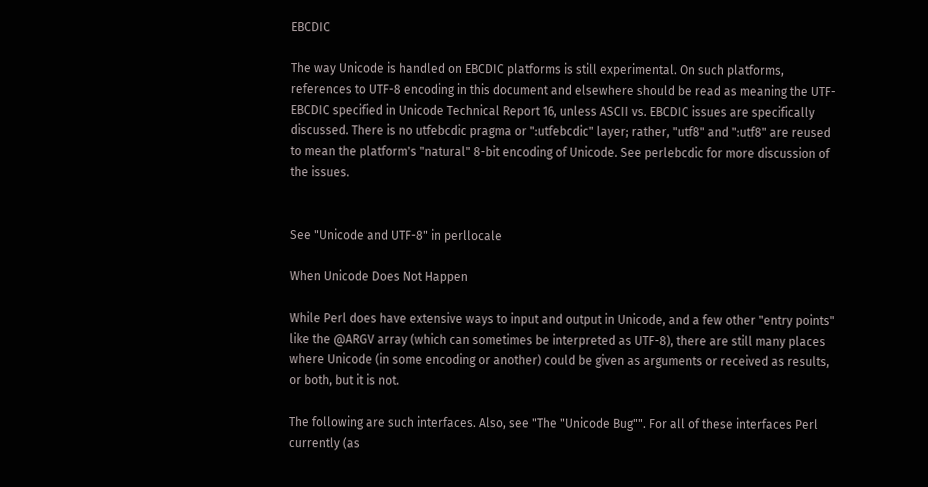EBCDIC

The way Unicode is handled on EBCDIC platforms is still experimental. On such platforms, references to UTF-8 encoding in this document and elsewhere should be read as meaning the UTF-EBCDIC specified in Unicode Technical Report 16, unless ASCII vs. EBCDIC issues are specifically discussed. There is no utfebcdic pragma or ":utfebcdic" layer; rather, "utf8" and ":utf8" are reused to mean the platform's "natural" 8-bit encoding of Unicode. See perlebcdic for more discussion of the issues.


See "Unicode and UTF-8" in perllocale

When Unicode Does Not Happen

While Perl does have extensive ways to input and output in Unicode, and a few other "entry points" like the @ARGV array (which can sometimes be interpreted as UTF-8), there are still many places where Unicode (in some encoding or another) could be given as arguments or received as results, or both, but it is not.

The following are such interfaces. Also, see "The "Unicode Bug"". For all of these interfaces Perl currently (as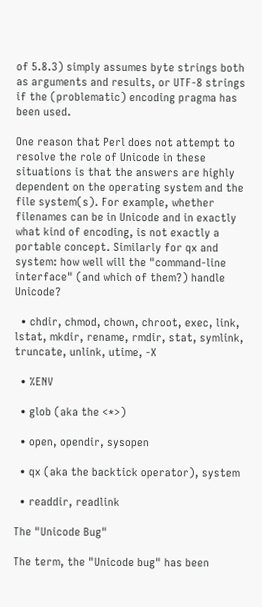of 5.8.3) simply assumes byte strings both as arguments and results, or UTF-8 strings if the (problematic) encoding pragma has been used.

One reason that Perl does not attempt to resolve the role of Unicode in these situations is that the answers are highly dependent on the operating system and the file system(s). For example, whether filenames can be in Unicode and in exactly what kind of encoding, is not exactly a portable concept. Similarly for qx and system: how well will the "command-line interface" (and which of them?) handle Unicode?

  • chdir, chmod, chown, chroot, exec, link, lstat, mkdir, rename, rmdir, stat, symlink, truncate, unlink, utime, -X

  • %ENV

  • glob (aka the <*>)

  • open, opendir, sysopen

  • qx (aka the backtick operator), system

  • readdir, readlink

The "Unicode Bug"

The term, the "Unicode bug" has been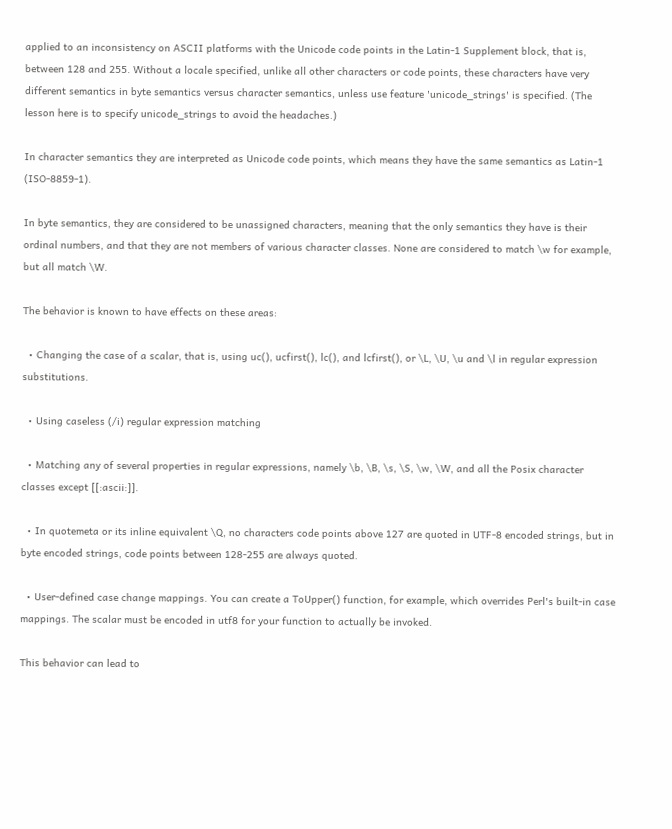applied to an inconsistency on ASCII platforms with the Unicode code points in the Latin-1 Supplement block, that is, between 128 and 255. Without a locale specified, unlike all other characters or code points, these characters have very different semantics in byte semantics versus character semantics, unless use feature 'unicode_strings' is specified. (The lesson here is to specify unicode_strings to avoid the headaches.)

In character semantics they are interpreted as Unicode code points, which means they have the same semantics as Latin-1 (ISO-8859-1).

In byte semantics, they are considered to be unassigned characters, meaning that the only semantics they have is their ordinal numbers, and that they are not members of various character classes. None are considered to match \w for example, but all match \W.

The behavior is known to have effects on these areas:

  • Changing the case of a scalar, that is, using uc(), ucfirst(), lc(), and lcfirst(), or \L, \U, \u and \l in regular expression substitutions.

  • Using caseless (/i) regular expression matching

  • Matching any of several properties in regular expressions, namely \b, \B, \s, \S, \w, \W, and all the Posix character classes except [[:ascii:]].

  • In quotemeta or its inline equivalent \Q, no characters code points above 127 are quoted in UTF-8 encoded strings, but in byte encoded strings, code points between 128-255 are always quoted.

  • User-defined case change mappings. You can create a ToUpper() function, for example, which overrides Perl's built-in case mappings. The scalar must be encoded in utf8 for your function to actually be invoked.

This behavior can lead to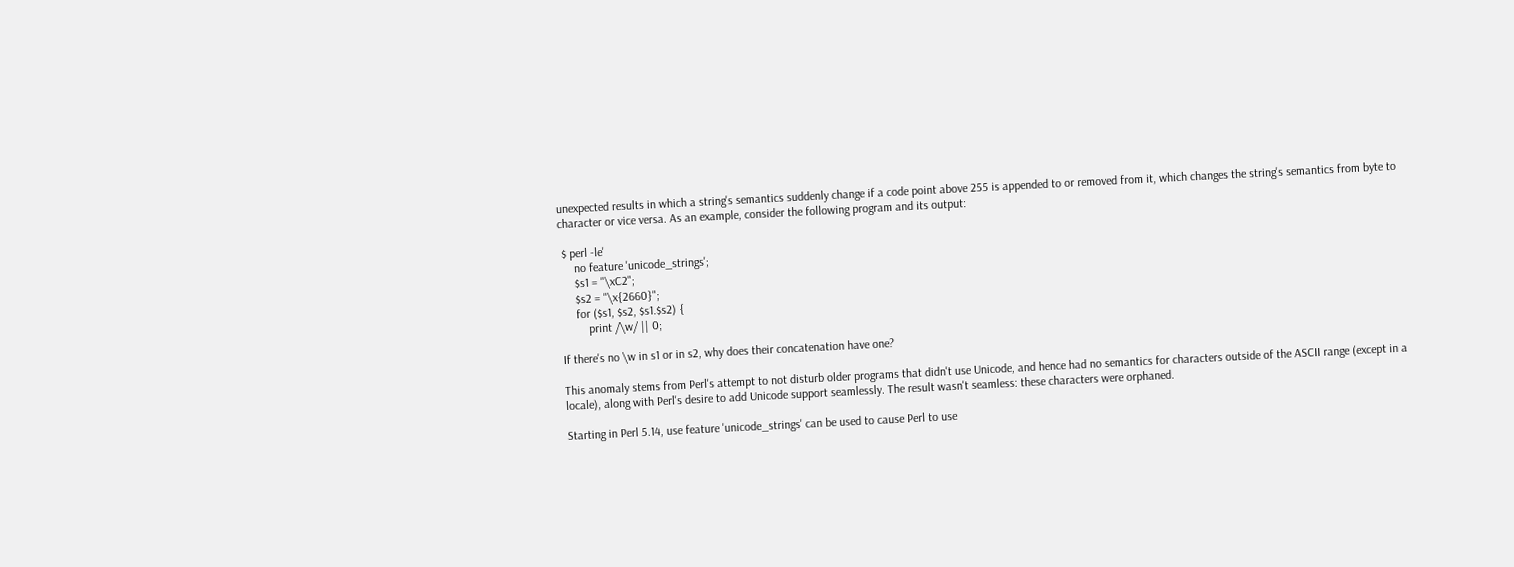unexpected results in which a string's semantics suddenly change if a code point above 255 is appended to or removed from it, which changes the string's semantics from byte to character or vice versa. As an example, consider the following program and its output:

 $ perl -le'
     no feature 'unicode_strings';
     $s1 = "\xC2";
     $s2 = "\x{2660}";
     for ($s1, $s2, $s1.$s2) {
         print /\w/ || 0;

If there's no \w in s1 or in s2, why does their concatenation have one?

This anomaly stems from Perl's attempt to not disturb older programs that didn't use Unicode, and hence had no semantics for characters outside of the ASCII range (except in a locale), along with Perl's desire to add Unicode support seamlessly. The result wasn't seamless: these characters were orphaned.

Starting in Perl 5.14, use feature 'unicode_strings' can be used to cause Perl to use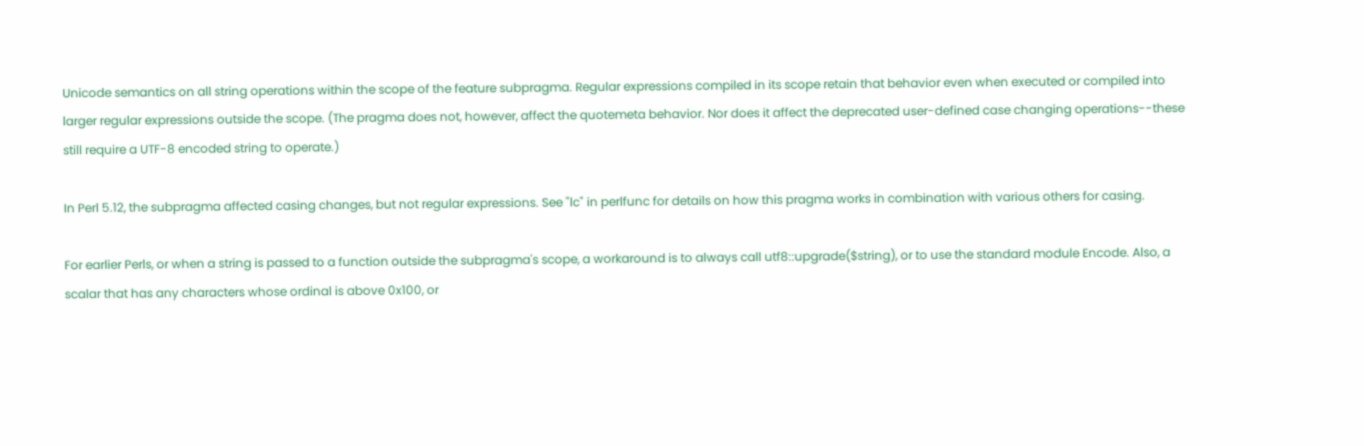Unicode semantics on all string operations within the scope of the feature subpragma. Regular expressions compiled in its scope retain that behavior even when executed or compiled into larger regular expressions outside the scope. (The pragma does not, however, affect the quotemeta behavior. Nor does it affect the deprecated user-defined case changing operations--these still require a UTF-8 encoded string to operate.)

In Perl 5.12, the subpragma affected casing changes, but not regular expressions. See "lc" in perlfunc for details on how this pragma works in combination with various others for casing.

For earlier Perls, or when a string is passed to a function outside the subpragma's scope, a workaround is to always call utf8::upgrade($string), or to use the standard module Encode. Also, a scalar that has any characters whose ordinal is above 0x100, or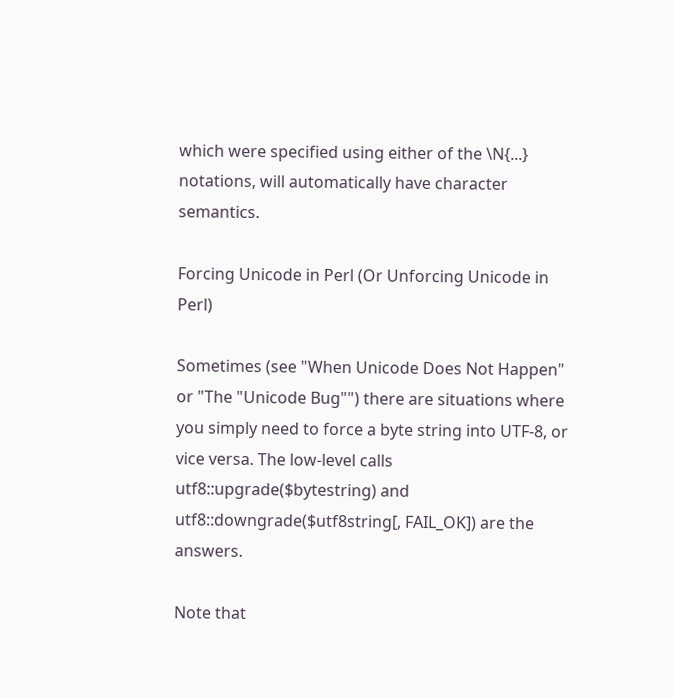which were specified using either of the \N{...} notations, will automatically have character semantics.

Forcing Unicode in Perl (Or Unforcing Unicode in Perl)

Sometimes (see "When Unicode Does Not Happen" or "The "Unicode Bug"") there are situations where you simply need to force a byte string into UTF-8, or vice versa. The low-level calls utf8::upgrade($bytestring) and utf8::downgrade($utf8string[, FAIL_OK]) are the answers.

Note that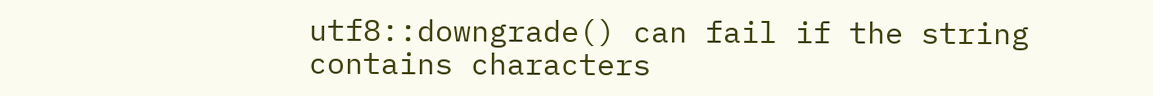utf8::downgrade() can fail if the string contains characters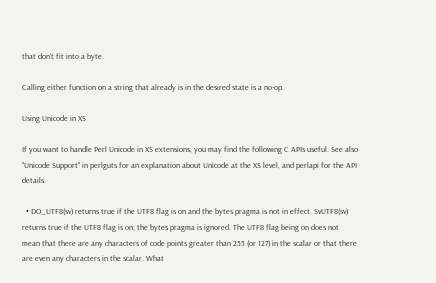that don't fit into a byte.

Calling either function on a string that already is in the desired state is a no-op.

Using Unicode in XS

If you want to handle Perl Unicode in XS extensions, you may find the following C APIs useful. See also "Unicode Support" in perlguts for an explanation about Unicode at the XS level, and perlapi for the API details.

  • DO_UTF8(sv) returns true if the UTF8 flag is on and the bytes pragma is not in effect. SvUTF8(sv) returns true if the UTF8 flag is on; the bytes pragma is ignored. The UTF8 flag being on does not mean that there are any characters of code points greater than 255 (or 127) in the scalar or that there are even any characters in the scalar. What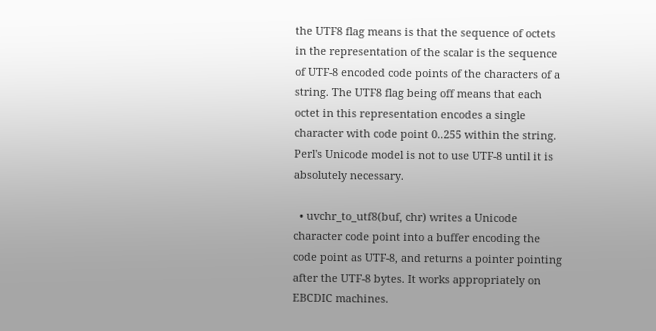the UTF8 flag means is that the sequence of octets in the representation of the scalar is the sequence of UTF-8 encoded code points of the characters of a string. The UTF8 flag being off means that each octet in this representation encodes a single character with code point 0..255 within the string. Perl's Unicode model is not to use UTF-8 until it is absolutely necessary.

  • uvchr_to_utf8(buf, chr) writes a Unicode character code point into a buffer encoding the code point as UTF-8, and returns a pointer pointing after the UTF-8 bytes. It works appropriately on EBCDIC machines.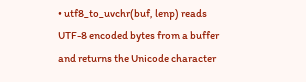• utf8_to_uvchr(buf, lenp) reads UTF-8 encoded bytes from a buffer and returns the Unicode character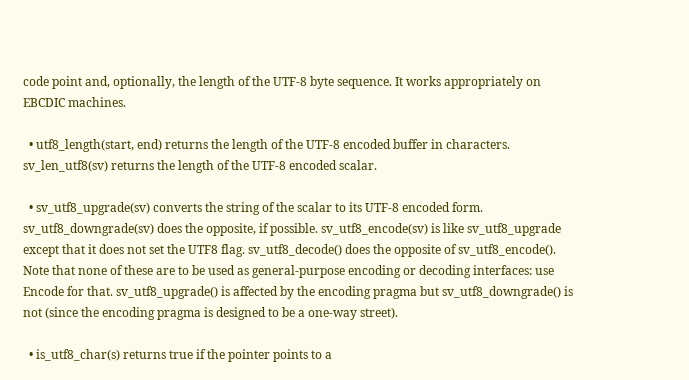code point and, optionally, the length of the UTF-8 byte sequence. It works appropriately on EBCDIC machines.

  • utf8_length(start, end) returns the length of the UTF-8 encoded buffer in characters. sv_len_utf8(sv) returns the length of the UTF-8 encoded scalar.

  • sv_utf8_upgrade(sv) converts the string of the scalar to its UTF-8 encoded form. sv_utf8_downgrade(sv) does the opposite, if possible. sv_utf8_encode(sv) is like sv_utf8_upgrade except that it does not set the UTF8 flag. sv_utf8_decode() does the opposite of sv_utf8_encode(). Note that none of these are to be used as general-purpose encoding or decoding interfaces: use Encode for that. sv_utf8_upgrade() is affected by the encoding pragma but sv_utf8_downgrade() is not (since the encoding pragma is designed to be a one-way street).

  • is_utf8_char(s) returns true if the pointer points to a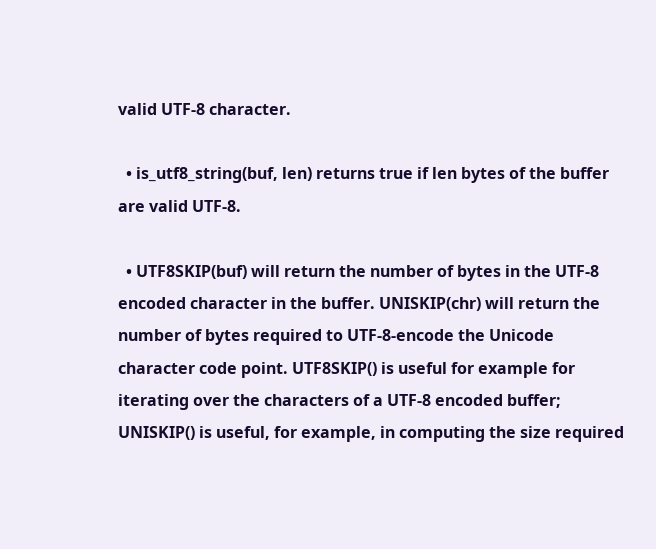valid UTF-8 character.

  • is_utf8_string(buf, len) returns true if len bytes of the buffer are valid UTF-8.

  • UTF8SKIP(buf) will return the number of bytes in the UTF-8 encoded character in the buffer. UNISKIP(chr) will return the number of bytes required to UTF-8-encode the Unicode character code point. UTF8SKIP() is useful for example for iterating over the characters of a UTF-8 encoded buffer; UNISKIP() is useful, for example, in computing the size required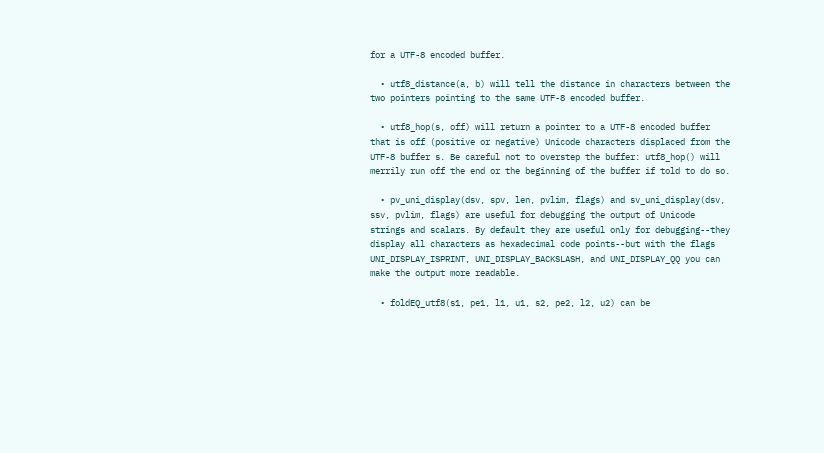for a UTF-8 encoded buffer.

  • utf8_distance(a, b) will tell the distance in characters between the two pointers pointing to the same UTF-8 encoded buffer.

  • utf8_hop(s, off) will return a pointer to a UTF-8 encoded buffer that is off (positive or negative) Unicode characters displaced from the UTF-8 buffer s. Be careful not to overstep the buffer: utf8_hop() will merrily run off the end or the beginning of the buffer if told to do so.

  • pv_uni_display(dsv, spv, len, pvlim, flags) and sv_uni_display(dsv, ssv, pvlim, flags) are useful for debugging the output of Unicode strings and scalars. By default they are useful only for debugging--they display all characters as hexadecimal code points--but with the flags UNI_DISPLAY_ISPRINT, UNI_DISPLAY_BACKSLASH, and UNI_DISPLAY_QQ you can make the output more readable.

  • foldEQ_utf8(s1, pe1, l1, u1, s2, pe2, l2, u2) can be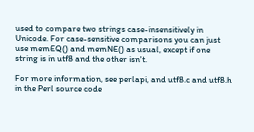used to compare two strings case-insensitively in Unicode. For case-sensitive comparisons you can just use memEQ() and memNE() as usual, except if one string is in utf8 and the other isn't.

For more information, see perlapi, and utf8.c and utf8.h in the Perl source code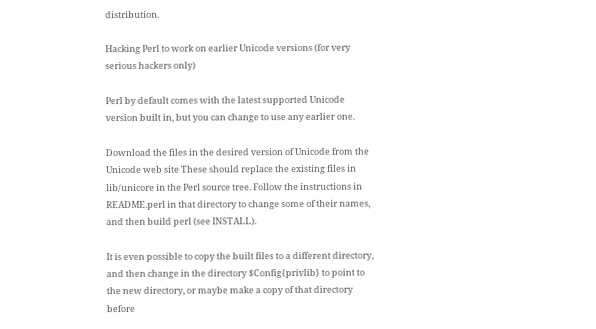distribution.

Hacking Perl to work on earlier Unicode versions (for very serious hackers only)

Perl by default comes with the latest supported Unicode version built in, but you can change to use any earlier one.

Download the files in the desired version of Unicode from the Unicode web site These should replace the existing files in lib/unicore in the Perl source tree. Follow the instructions in README.perl in that directory to change some of their names, and then build perl (see INSTALL).

It is even possible to copy the built files to a different directory, and then change in the directory $Config{privlib} to point to the new directory, or maybe make a copy of that directory before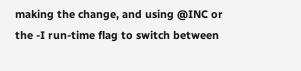making the change, and using @INC or the -I run-time flag to switch between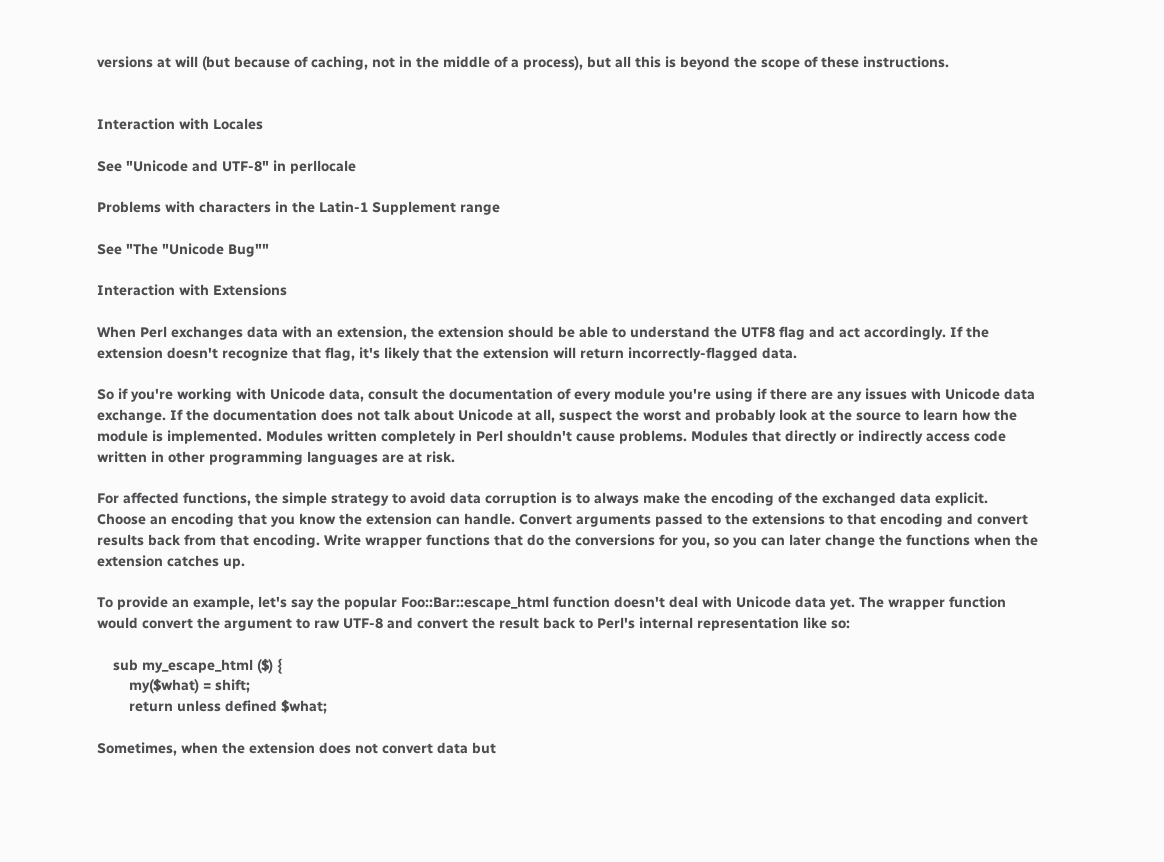versions at will (but because of caching, not in the middle of a process), but all this is beyond the scope of these instructions.


Interaction with Locales

See "Unicode and UTF-8" in perllocale

Problems with characters in the Latin-1 Supplement range

See "The "Unicode Bug""

Interaction with Extensions

When Perl exchanges data with an extension, the extension should be able to understand the UTF8 flag and act accordingly. If the extension doesn't recognize that flag, it's likely that the extension will return incorrectly-flagged data.

So if you're working with Unicode data, consult the documentation of every module you're using if there are any issues with Unicode data exchange. If the documentation does not talk about Unicode at all, suspect the worst and probably look at the source to learn how the module is implemented. Modules written completely in Perl shouldn't cause problems. Modules that directly or indirectly access code written in other programming languages are at risk.

For affected functions, the simple strategy to avoid data corruption is to always make the encoding of the exchanged data explicit. Choose an encoding that you know the extension can handle. Convert arguments passed to the extensions to that encoding and convert results back from that encoding. Write wrapper functions that do the conversions for you, so you can later change the functions when the extension catches up.

To provide an example, let's say the popular Foo::Bar::escape_html function doesn't deal with Unicode data yet. The wrapper function would convert the argument to raw UTF-8 and convert the result back to Perl's internal representation like so:

    sub my_escape_html ($) {
        my($what) = shift;
        return unless defined $what;

Sometimes, when the extension does not convert data but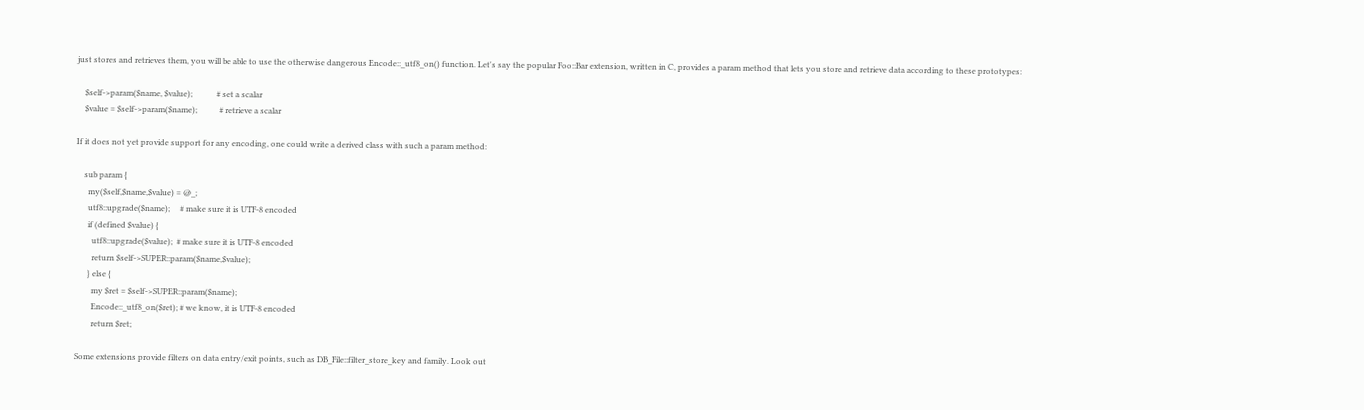just stores and retrieves them, you will be able to use the otherwise dangerous Encode::_utf8_on() function. Let's say the popular Foo::Bar extension, written in C, provides a param method that lets you store and retrieve data according to these prototypes:

    $self->param($name, $value);            # set a scalar
    $value = $self->param($name);           # retrieve a scalar

If it does not yet provide support for any encoding, one could write a derived class with such a param method:

    sub param {
      my($self,$name,$value) = @_;
      utf8::upgrade($name);     # make sure it is UTF-8 encoded
      if (defined $value) {
        utf8::upgrade($value);  # make sure it is UTF-8 encoded
        return $self->SUPER::param($name,$value);
      } else {
        my $ret = $self->SUPER::param($name);
        Encode::_utf8_on($ret); # we know, it is UTF-8 encoded
        return $ret;

Some extensions provide filters on data entry/exit points, such as DB_File::filter_store_key and family. Look out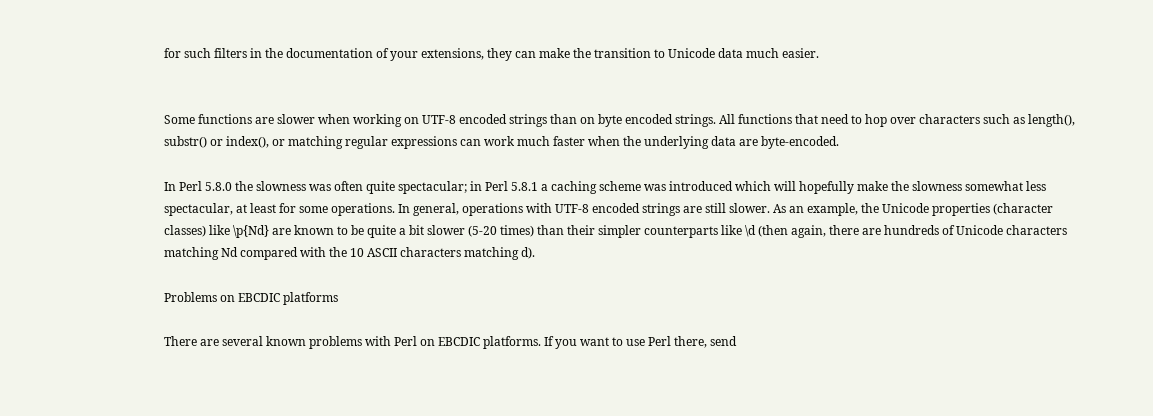for such filters in the documentation of your extensions, they can make the transition to Unicode data much easier.


Some functions are slower when working on UTF-8 encoded strings than on byte encoded strings. All functions that need to hop over characters such as length(), substr() or index(), or matching regular expressions can work much faster when the underlying data are byte-encoded.

In Perl 5.8.0 the slowness was often quite spectacular; in Perl 5.8.1 a caching scheme was introduced which will hopefully make the slowness somewhat less spectacular, at least for some operations. In general, operations with UTF-8 encoded strings are still slower. As an example, the Unicode properties (character classes) like \p{Nd} are known to be quite a bit slower (5-20 times) than their simpler counterparts like \d (then again, there are hundreds of Unicode characters matching Nd compared with the 10 ASCII characters matching d).

Problems on EBCDIC platforms

There are several known problems with Perl on EBCDIC platforms. If you want to use Perl there, send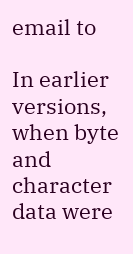email to

In earlier versions, when byte and character data were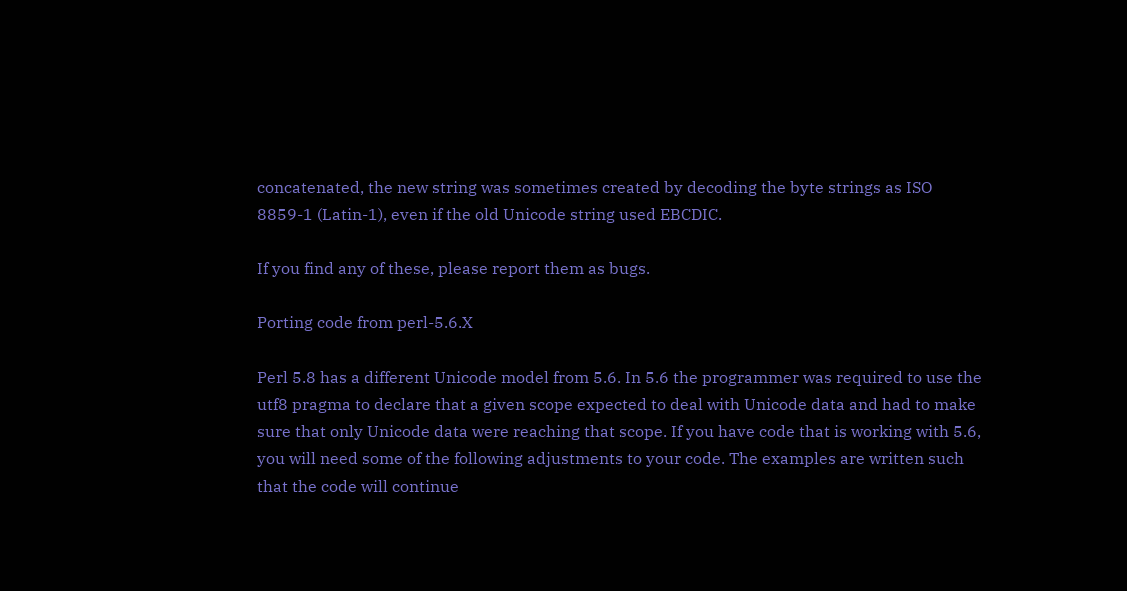concatenated, the new string was sometimes created by decoding the byte strings as ISO 8859-1 (Latin-1), even if the old Unicode string used EBCDIC.

If you find any of these, please report them as bugs.

Porting code from perl-5.6.X

Perl 5.8 has a different Unicode model from 5.6. In 5.6 the programmer was required to use the utf8 pragma to declare that a given scope expected to deal with Unicode data and had to make sure that only Unicode data were reaching that scope. If you have code that is working with 5.6, you will need some of the following adjustments to your code. The examples are written such that the code will continue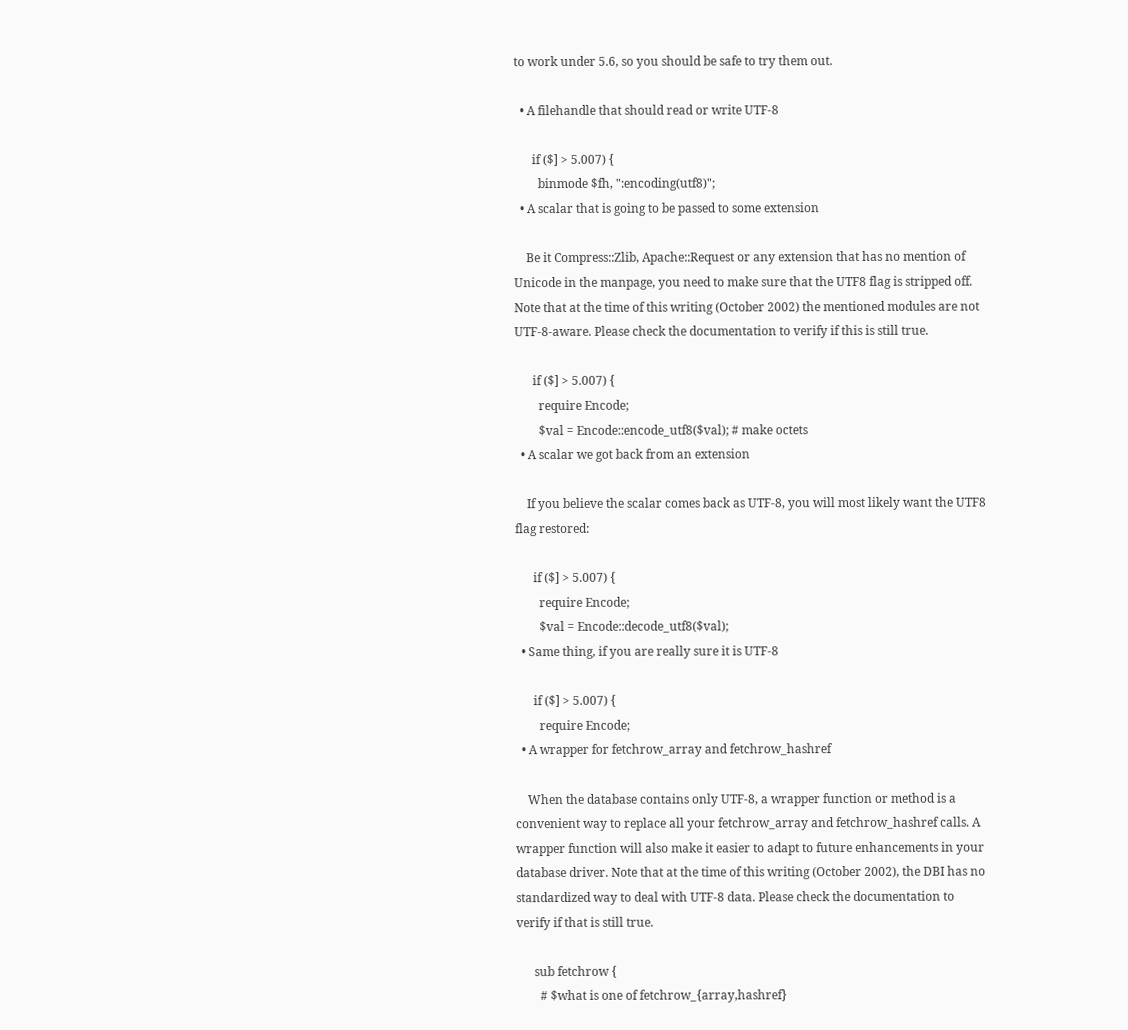to work under 5.6, so you should be safe to try them out.

  • A filehandle that should read or write UTF-8

      if ($] > 5.007) {
        binmode $fh, ":encoding(utf8)";
  • A scalar that is going to be passed to some extension

    Be it Compress::Zlib, Apache::Request or any extension that has no mention of Unicode in the manpage, you need to make sure that the UTF8 flag is stripped off. Note that at the time of this writing (October 2002) the mentioned modules are not UTF-8-aware. Please check the documentation to verify if this is still true.

      if ($] > 5.007) {
        require Encode;
        $val = Encode::encode_utf8($val); # make octets
  • A scalar we got back from an extension

    If you believe the scalar comes back as UTF-8, you will most likely want the UTF8 flag restored:

      if ($] > 5.007) {
        require Encode;
        $val = Encode::decode_utf8($val);
  • Same thing, if you are really sure it is UTF-8

      if ($] > 5.007) {
        require Encode;
  • A wrapper for fetchrow_array and fetchrow_hashref

    When the database contains only UTF-8, a wrapper function or method is a convenient way to replace all your fetchrow_array and fetchrow_hashref calls. A wrapper function will also make it easier to adapt to future enhancements in your database driver. Note that at the time of this writing (October 2002), the DBI has no standardized way to deal with UTF-8 data. Please check the documentation to verify if that is still true.

      sub fetchrow {
        # $what is one of fetchrow_{array,hashref}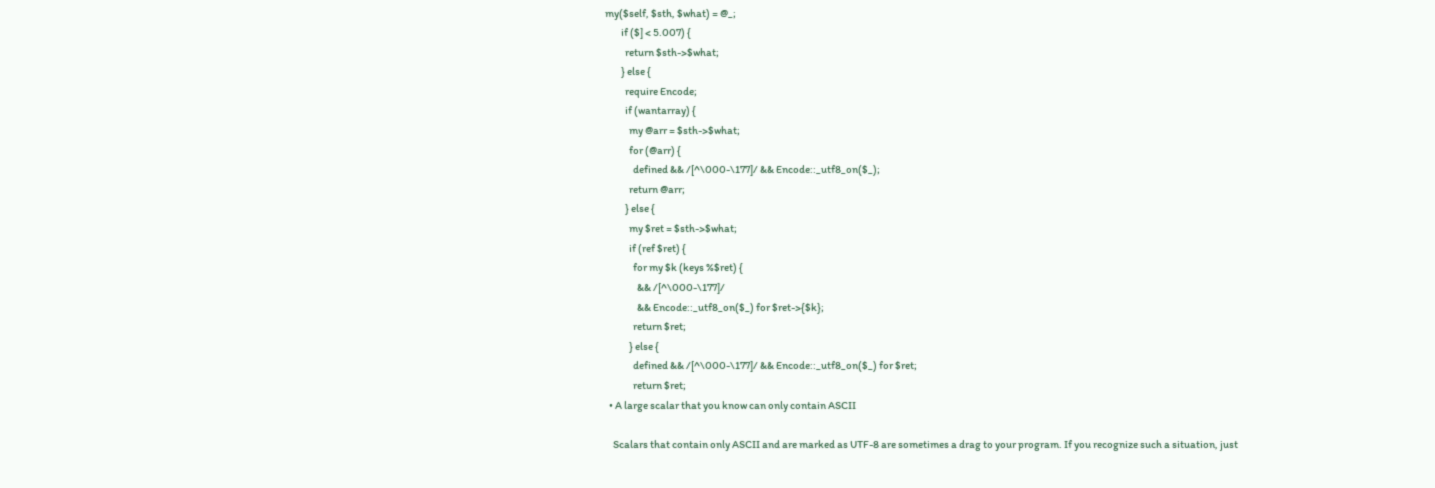my($self, $sth, $what) = @_;
        if ($] < 5.007) {
          return $sth->$what;
        } else {
          require Encode;
          if (wantarray) {
            my @arr = $sth->$what;
            for (@arr) {
              defined && /[^\000-\177]/ && Encode::_utf8_on($_);
            return @arr;
          } else {
            my $ret = $sth->$what;
            if (ref $ret) {
              for my $k (keys %$ret) {
                && /[^\000-\177]/
                && Encode::_utf8_on($_) for $ret->{$k};
              return $ret;
            } else {
              defined && /[^\000-\177]/ && Encode::_utf8_on($_) for $ret;
              return $ret;
  • A large scalar that you know can only contain ASCII

    Scalars that contain only ASCII and are marked as UTF-8 are sometimes a drag to your program. If you recognize such a situation, just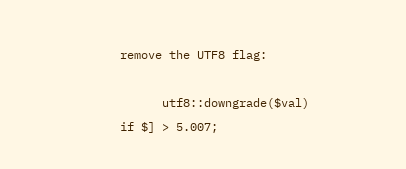remove the UTF8 flag:

      utf8::downgrade($val) if $] > 5.007;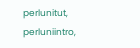perlunitut, perluniintro,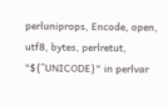perluniprops, Encode, open, utf8, bytes, perlretut, "${^UNICODE}" in perlvar